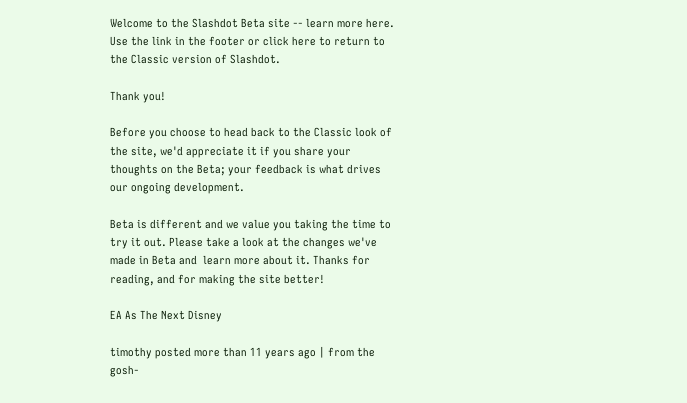Welcome to the Slashdot Beta site -- learn more here. Use the link in the footer or click here to return to the Classic version of Slashdot.

Thank you!

Before you choose to head back to the Classic look of the site, we'd appreciate it if you share your thoughts on the Beta; your feedback is what drives our ongoing development.

Beta is different and we value you taking the time to try it out. Please take a look at the changes we've made in Beta and  learn more about it. Thanks for reading, and for making the site better!

EA As The Next Disney

timothy posted more than 11 years ago | from the gosh-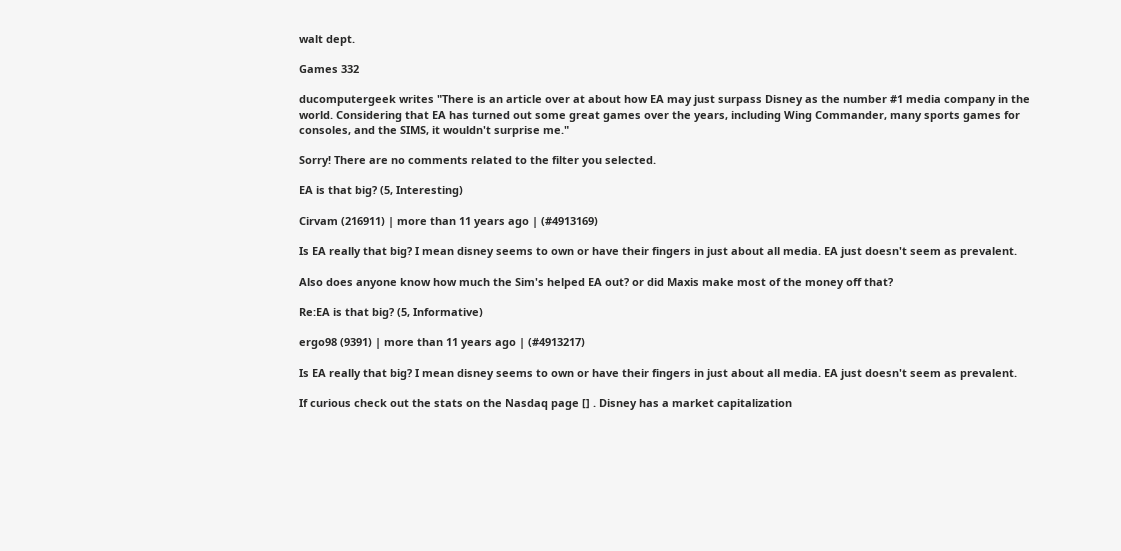walt dept.

Games 332

ducomputergeek writes "There is an article over at about how EA may just surpass Disney as the number #1 media company in the world. Considering that EA has turned out some great games over the years, including Wing Commander, many sports games for consoles, and the SIMS, it wouldn't surprise me."

Sorry! There are no comments related to the filter you selected.

EA is that big? (5, Interesting)

Cirvam (216911) | more than 11 years ago | (#4913169)

Is EA really that big? I mean disney seems to own or have their fingers in just about all media. EA just doesn't seem as prevalent.

Also does anyone know how much the Sim's helped EA out? or did Maxis make most of the money off that?

Re:EA is that big? (5, Informative)

ergo98 (9391) | more than 11 years ago | (#4913217)

Is EA really that big? I mean disney seems to own or have their fingers in just about all media. EA just doesn't seem as prevalent.

If curious check out the stats on the Nasdaq page [] . Disney has a market capitalization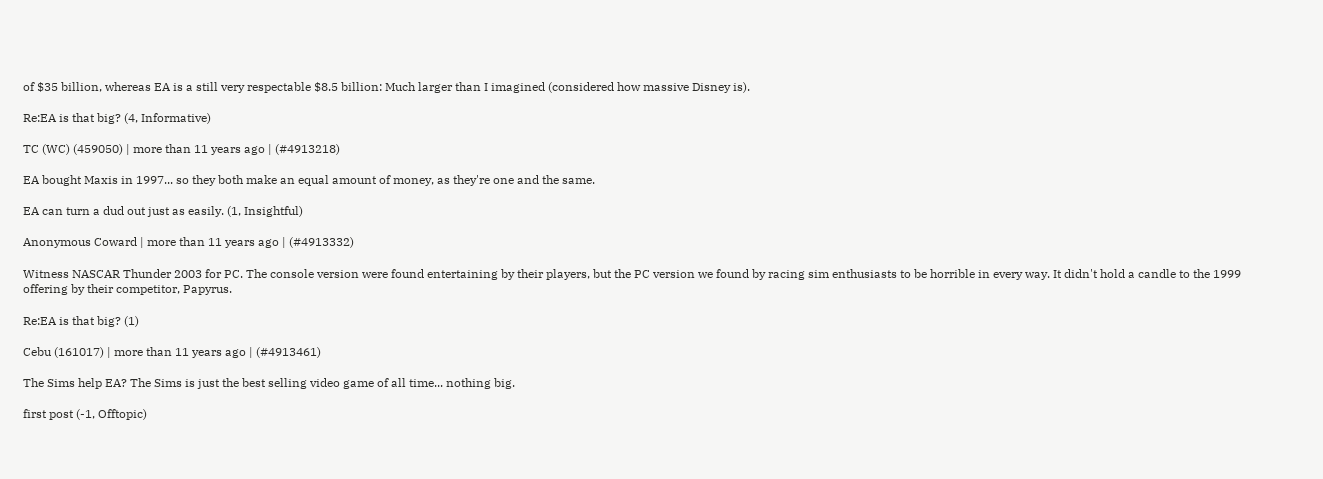of $35 billion, whereas EA is a still very respectable $8.5 billion: Much larger than I imagined (considered how massive Disney is).

Re:EA is that big? (4, Informative)

TC (WC) (459050) | more than 11 years ago | (#4913218)

EA bought Maxis in 1997... so they both make an equal amount of money, as they're one and the same.

EA can turn a dud out just as easily. (1, Insightful)

Anonymous Coward | more than 11 years ago | (#4913332)

Witness NASCAR Thunder 2003 for PC. The console version were found entertaining by their players, but the PC version we found by racing sim enthusiasts to be horrible in every way. It didn't hold a candle to the 1999 offering by their competitor, Papyrus.

Re:EA is that big? (1)

Cebu (161017) | more than 11 years ago | (#4913461)

The Sims help EA? The Sims is just the best selling video game of all time... nothing big.

first post (-1, Offtopic)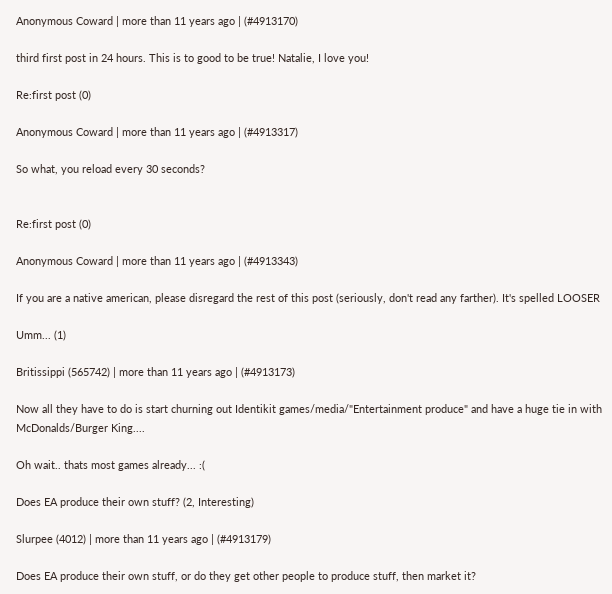Anonymous Coward | more than 11 years ago | (#4913170)

third first post in 24 hours. This is to good to be true! Natalie, I love you!

Re:first post (0)

Anonymous Coward | more than 11 years ago | (#4913317)

So what, you reload every 30 seconds?


Re:first post (0)

Anonymous Coward | more than 11 years ago | (#4913343)

If you are a native american, please disregard the rest of this post (seriously, don't read any farther). It's spelled LOOSER

Umm... (1)

Britissippi (565742) | more than 11 years ago | (#4913173)

Now all they have to do is start churning out Identikit games/media/"Entertainment produce" and have a huge tie in with McDonalds/Burger King....

Oh wait.. thats most games already... :(

Does EA produce their own stuff? (2, Interesting)

Slurpee (4012) | more than 11 years ago | (#4913179)

Does EA produce their own stuff, or do they get other people to produce stuff, then market it?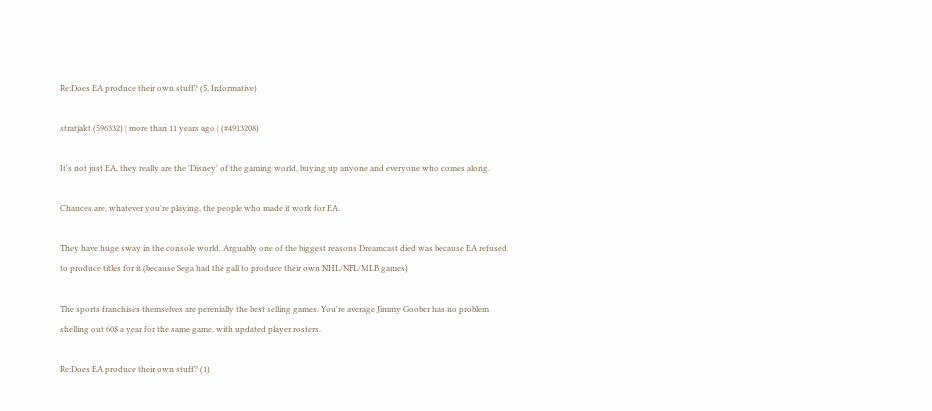Re:Does EA produce their own stuff? (5, Informative)

stratjakt (596332) | more than 11 years ago | (#4913208)

It's not just EA, they really are the 'Disney' of the gaming world, buying up anyone and everyone who comes along.

Chances are, whatever you're playing, the people who made it work for EA.

They have huge sway in the console world. Arguably one of the biggest reasons Dreamcast died was because EA refused to produce titles for it (because Sega had the gall to produce their own NHL/NFL/MLB games)

The sports franchises themselves are perenially the best selling games. You're average Jimmy Goober has no problem shelling out 60$ a year for the same game, with updated player rosters.

Re:Does EA produce their own stuff? (1)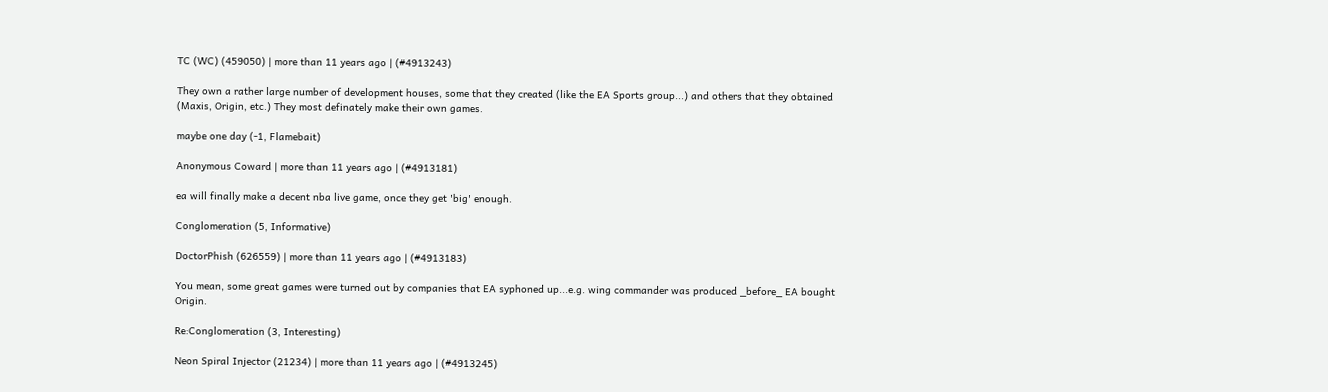TC (WC) (459050) | more than 11 years ago | (#4913243)

They own a rather large number of development houses, some that they created (like the EA Sports group...) and others that they obtained (Maxis, Origin, etc.) They most definately make their own games.

maybe one day (-1, Flamebait)

Anonymous Coward | more than 11 years ago | (#4913181)

ea will finally make a decent nba live game, once they get 'big' enough.

Conglomeration (5, Informative)

DoctorPhish (626559) | more than 11 years ago | (#4913183)

You mean, some great games were turned out by companies that EA syphoned up...e.g. wing commander was produced _before_ EA bought Origin.

Re:Conglomeration (3, Interesting)

Neon Spiral Injector (21234) | more than 11 years ago | (#4913245)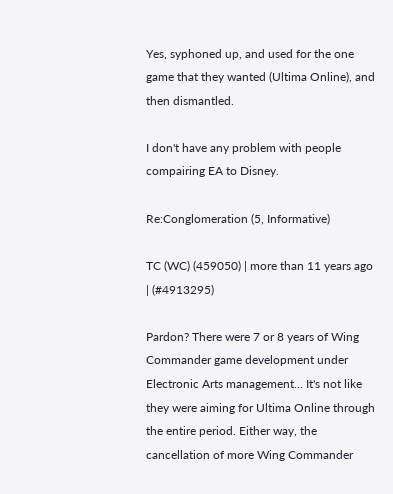Yes, syphoned up, and used for the one game that they wanted (Ultima Online), and then dismantled.

I don't have any problem with people compairing EA to Disney.

Re:Conglomeration (5, Informative)

TC (WC) (459050) | more than 11 years ago | (#4913295)

Pardon? There were 7 or 8 years of Wing Commander game development under Electronic Arts management... It's not like they were aiming for Ultima Online through the entire period. Either way, the cancellation of more Wing Commander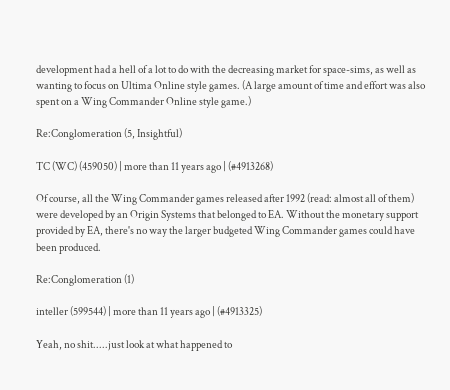development had a hell of a lot to do with the decreasing market for space-sims, as well as wanting to focus on Ultima Online style games. (A large amount of time and effort was also spent on a Wing Commander Online style game.)

Re:Conglomeration (5, Insightful)

TC (WC) (459050) | more than 11 years ago | (#4913268)

Of course, all the Wing Commander games released after 1992 (read: almost all of them) were developed by an Origin Systems that belonged to EA. Without the monetary support provided by EA, there's no way the larger budgeted Wing Commander games could have been produced.

Re:Conglomeration (1)

inteller (599544) | more than 11 years ago | (#4913325)

Yeah, no shit.....just look at what happened to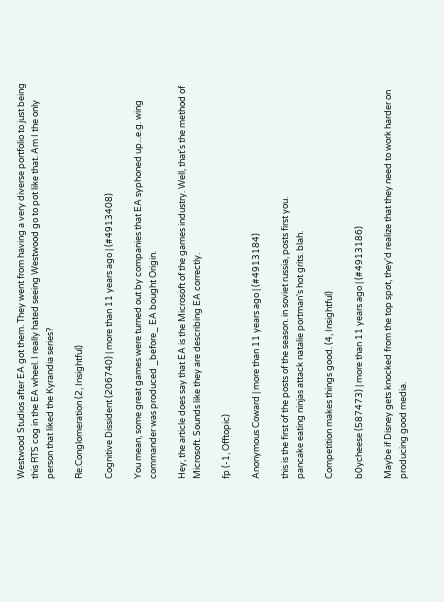Westwood Studios after EA got them. They went from having a very diverse portfolio to just being this RTS cog in the EA wheel. I really hated seeing Westwood go to pot like that. Am I the only person that liked the Kyrandia series?

Re:Conglomeration (2, Insightful)

Cognitive Dissident (206740) | more than 11 years ago | (#4913408)

You mean, some great games were turned out by companies that EA syphoned up...e.g. wing commander was produced _before_ EA bought Origin.

Hey, the article does say that EA is the Microsoft of the games industry. Well, that's the method of Microsoft. Sounds like they are describing EA correctly.

fp (-1, Offtopic)

Anonymous Coward | more than 11 years ago | (#4913184)

this is the first of the posts of the season. in soviet russia, posts first you.
pancake eating ninjas attack natalie portman's hot grits. blah.

Competition makes things good. (4, Insightful)

b0ycheese (587473) | more than 11 years ago | (#4913186)

Maybe if Disney gets knocked from the top spot, they'd realize that they need to work harder on producing good media.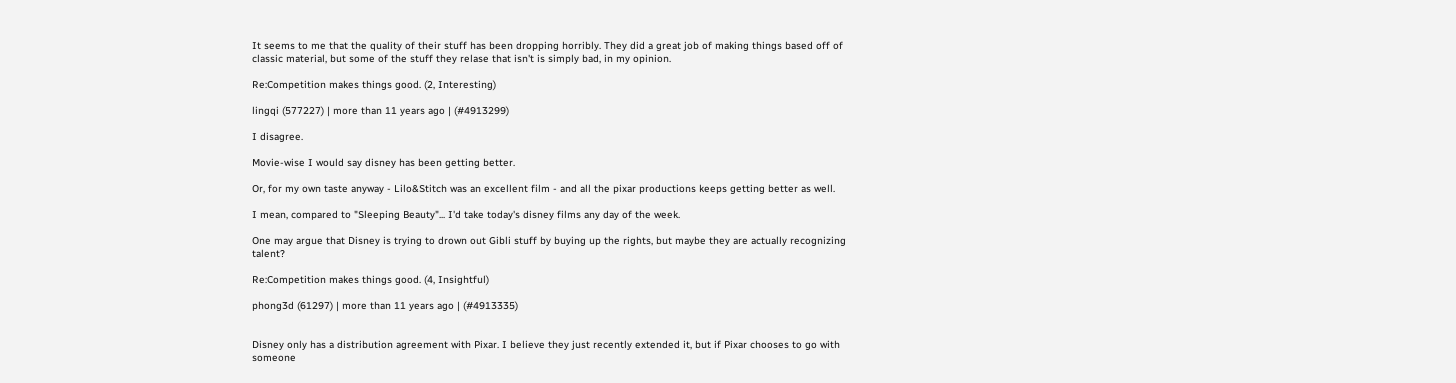It seems to me that the quality of their stuff has been dropping horribly. They did a great job of making things based off of classic material, but some of the stuff they relase that isn't is simply bad, in my opinion.

Re:Competition makes things good. (2, Interesting)

lingqi (577227) | more than 11 years ago | (#4913299)

I disagree.

Movie-wise I would say disney has been getting better.

Or, for my own taste anyway - Lilo&Stitch was an excellent film - and all the pixar productions keeps getting better as well.

I mean, compared to "Sleeping Beauty"... I'd take today's disney films any day of the week.

One may argue that Disney is trying to drown out Gibli stuff by buying up the rights, but maybe they are actually recognizing talent?

Re:Competition makes things good. (4, Insightful)

phong3d (61297) | more than 11 years ago | (#4913335)


Disney only has a distribution agreement with Pixar. I believe they just recently extended it, but if Pixar chooses to go with someone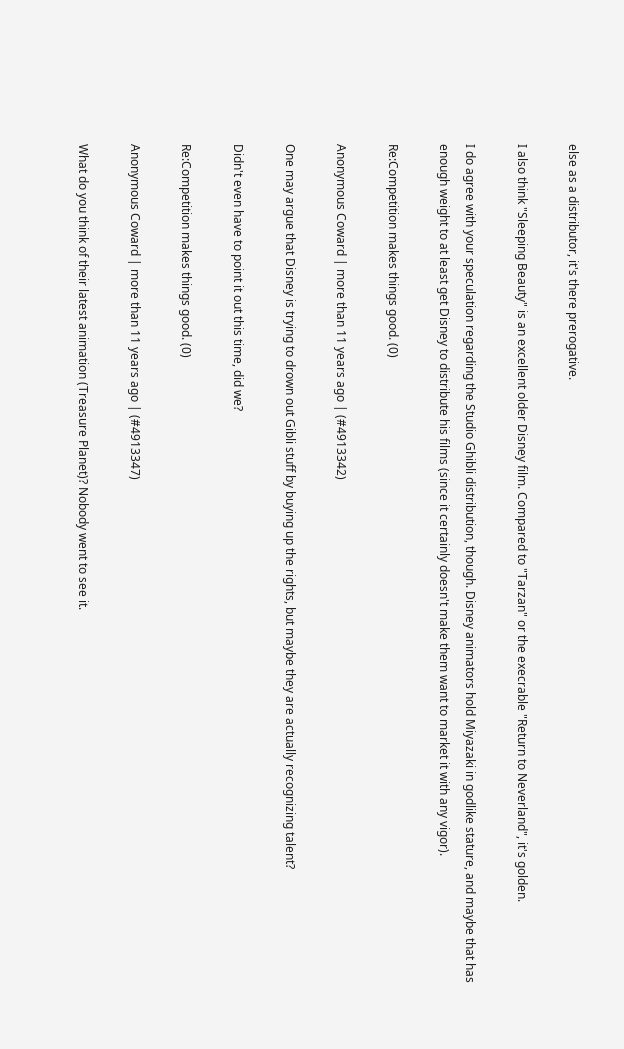else as a distributor, it's there prerogative.

I also think "Sleeping Beauty" is an excellent older Disney film. Compared to "Tarzan" or the execrable "Return to Neverland", it's golden.

I do agree with your speculation regarding the Studio Ghibli distribution, though. Disney animators hold Miyazaki in godlike stature, and maybe that has enough weight to at least get Disney to distribute his films (since it certainly doesn't make them want to market it with any vigor).

Re:Competition makes things good. (0)

Anonymous Coward | more than 11 years ago | (#4913342)

One may argue that Disney is trying to drown out Gibli stuff by buying up the rights, but maybe they are actually recognizing talent?

Didn't even have to point it out this time, did we?

Re:Competition makes things good. (0)

Anonymous Coward | more than 11 years ago | (#4913347)

What do you think of their latest animation (Treasure Planet)? Nobody went to see it.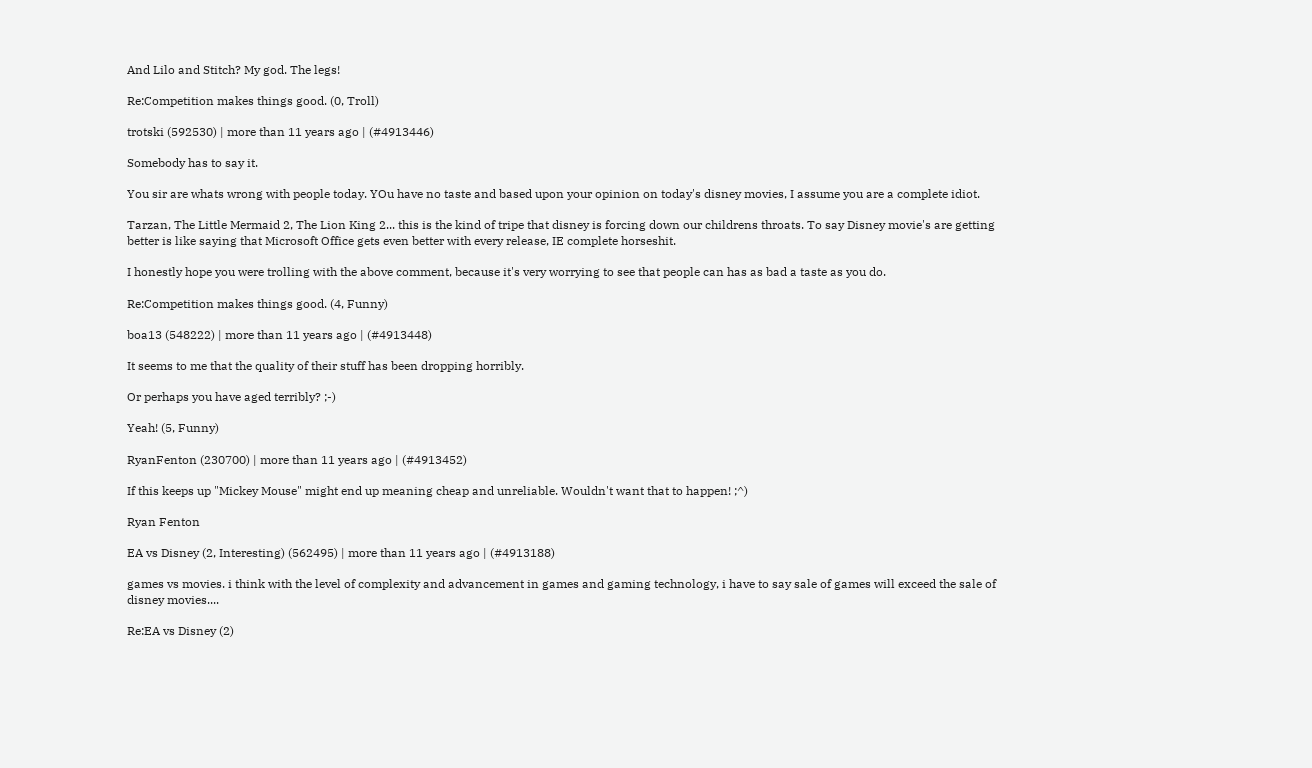And Lilo and Stitch? My god. The legs!

Re:Competition makes things good. (0, Troll)

trotski (592530) | more than 11 years ago | (#4913446)

Somebody has to say it.

You sir are whats wrong with people today. YOu have no taste and based upon your opinion on today's disney movies, I assume you are a complete idiot.

Tarzan, The Little Mermaid 2, The Lion King 2... this is the kind of tripe that disney is forcing down our childrens throats. To say Disney movie's are getting better is like saying that Microsoft Office gets even better with every release, IE complete horseshit.

I honestly hope you were trolling with the above comment, because it's very worrying to see that people can has as bad a taste as you do.

Re:Competition makes things good. (4, Funny)

boa13 (548222) | more than 11 years ago | (#4913448)

It seems to me that the quality of their stuff has been dropping horribly.

Or perhaps you have aged terribly? ;-)

Yeah! (5, Funny)

RyanFenton (230700) | more than 11 years ago | (#4913452)

If this keeps up "Mickey Mouse" might end up meaning cheap and unreliable. Wouldn't want that to happen! ;^)

Ryan Fenton

EA vs Disney (2, Interesting) (562495) | more than 11 years ago | (#4913188)

games vs movies. i think with the level of complexity and advancement in games and gaming technology, i have to say sale of games will exceed the sale of disney movies....

Re:EA vs Disney (2)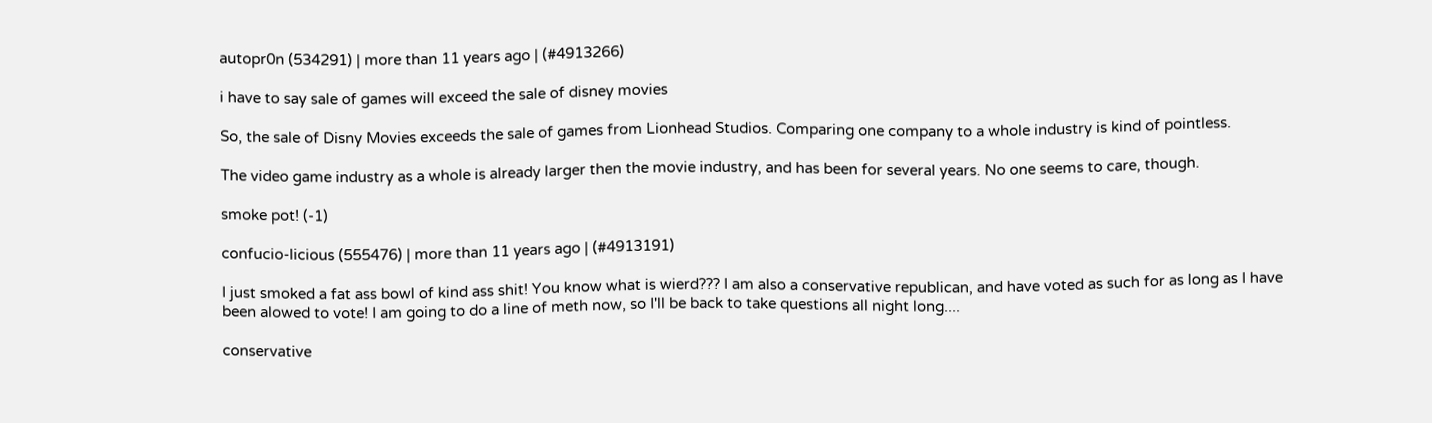autopr0n (534291) | more than 11 years ago | (#4913266)

i have to say sale of games will exceed the sale of disney movies

So, the sale of Disny Movies exceeds the sale of games from Lionhead Studios. Comparing one company to a whole industry is kind of pointless.

The video game industry as a whole is already larger then the movie industry, and has been for several years. No one seems to care, though.

smoke pot! (-1)

confucio-licious (555476) | more than 11 years ago | (#4913191)

I just smoked a fat ass bowl of kind ass shit! You know what is wierd??? I am also a conservative republican, and have voted as such for as long as I have been alowed to vote! I am going to do a line of meth now, so I'll be back to take questions all night long....

conservative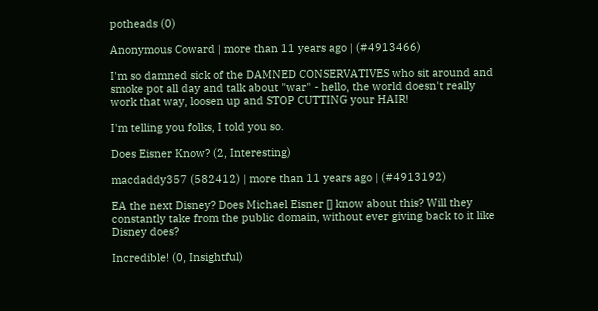potheads (0)

Anonymous Coward | more than 11 years ago | (#4913466)

I'm so damned sick of the DAMNED CONSERVATIVES who sit around and smoke pot all day and talk about "war" - hello, the world doesn't really work that way, loosen up and STOP CUTTING your HAIR!

I'm telling you folks, I told you so.

Does Eisner Know? (2, Interesting)

macdaddy357 (582412) | more than 11 years ago | (#4913192)

EA the next Disney? Does Michael Eisner [] know about this? Will they constantly take from the public domain, without ever giving back to it like Disney does?

Incredible! (0, Insightful)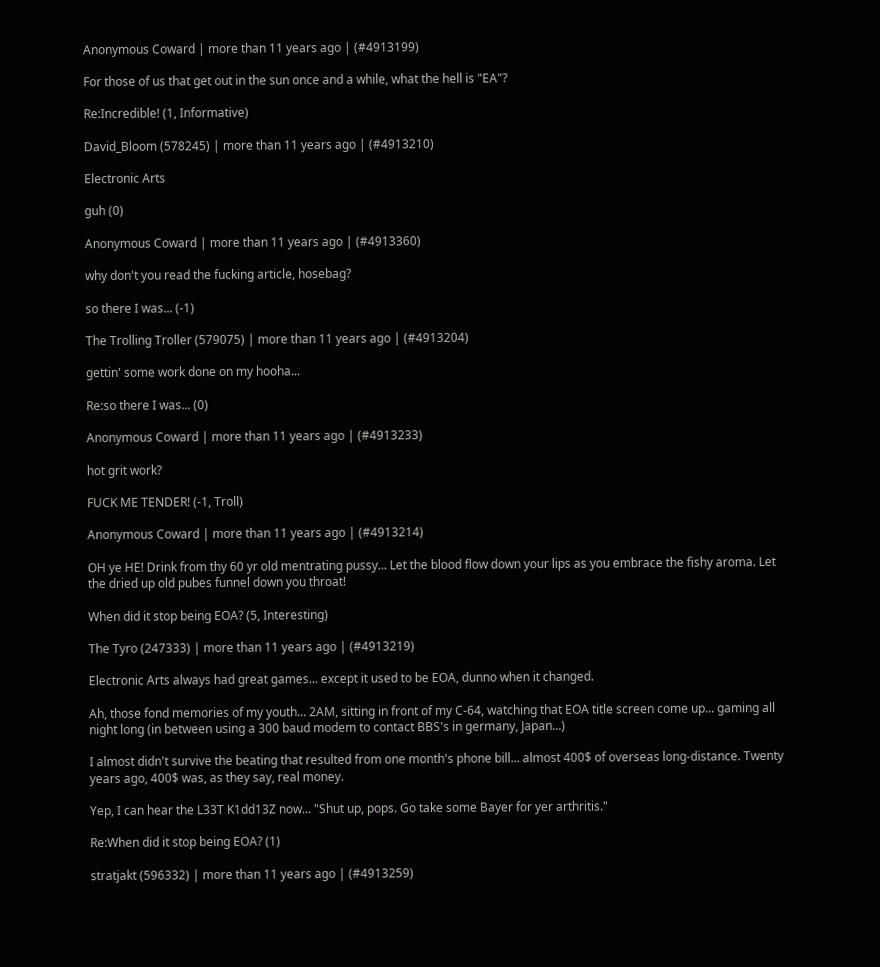Anonymous Coward | more than 11 years ago | (#4913199)

For those of us that get out in the sun once and a while, what the hell is "EA"?

Re:Incredible! (1, Informative)

David_Bloom (578245) | more than 11 years ago | (#4913210)

Electronic Arts

guh (0)

Anonymous Coward | more than 11 years ago | (#4913360)

why don't you read the fucking article, hosebag?

so there I was... (-1)

The Trolling Troller (579075) | more than 11 years ago | (#4913204)

gettin' some work done on my hooha...

Re:so there I was... (0)

Anonymous Coward | more than 11 years ago | (#4913233)

hot grit work?

FUCK ME TENDER! (-1, Troll)

Anonymous Coward | more than 11 years ago | (#4913214)

OH ye HE! Drink from thy 60 yr old mentrating pussy... Let the blood flow down your lips as you embrace the fishy aroma. Let the dried up old pubes funnel down you throat!

When did it stop being EOA? (5, Interesting)

The Tyro (247333) | more than 11 years ago | (#4913219)

Electronic Arts always had great games... except it used to be EOA, dunno when it changed.

Ah, those fond memories of my youth... 2AM, sitting in front of my C-64, watching that EOA title screen come up... gaming all night long (in between using a 300 baud modem to contact BBS's in germany, Japan...)

I almost didn't survive the beating that resulted from one month's phone bill... almost 400$ of overseas long-distance. Twenty years ago, 400$ was, as they say, real money.

Yep, I can hear the L33T K1dd13Z now... "Shut up, pops. Go take some Bayer for yer arthritis."

Re:When did it stop being EOA? (1)

stratjakt (596332) | more than 11 years ago | (#4913259)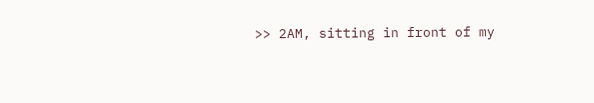>> 2AM, sitting in front of my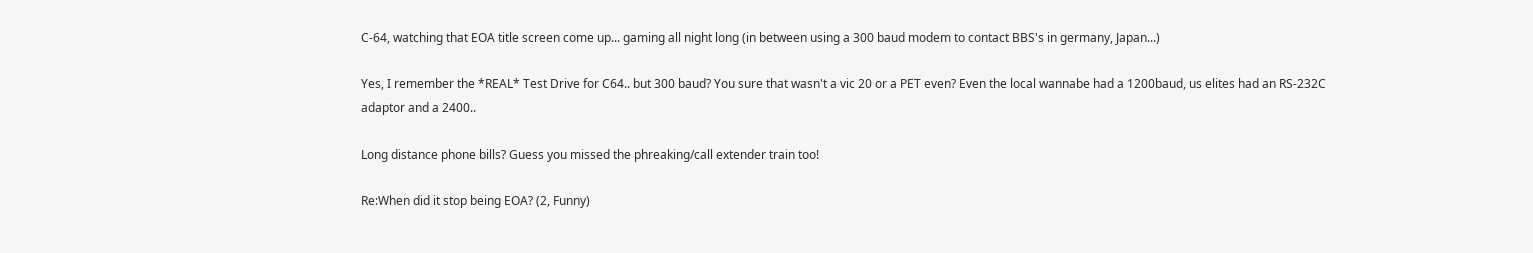C-64, watching that EOA title screen come up... gaming all night long (in between using a 300 baud modem to contact BBS's in germany, Japan...)

Yes, I remember the *REAL* Test Drive for C64.. but 300 baud? You sure that wasn't a vic 20 or a PET even? Even the local wannabe had a 1200baud, us elites had an RS-232C adaptor and a 2400..

Long distance phone bills? Guess you missed the phreaking/call extender train too!

Re:When did it stop being EOA? (2, Funny)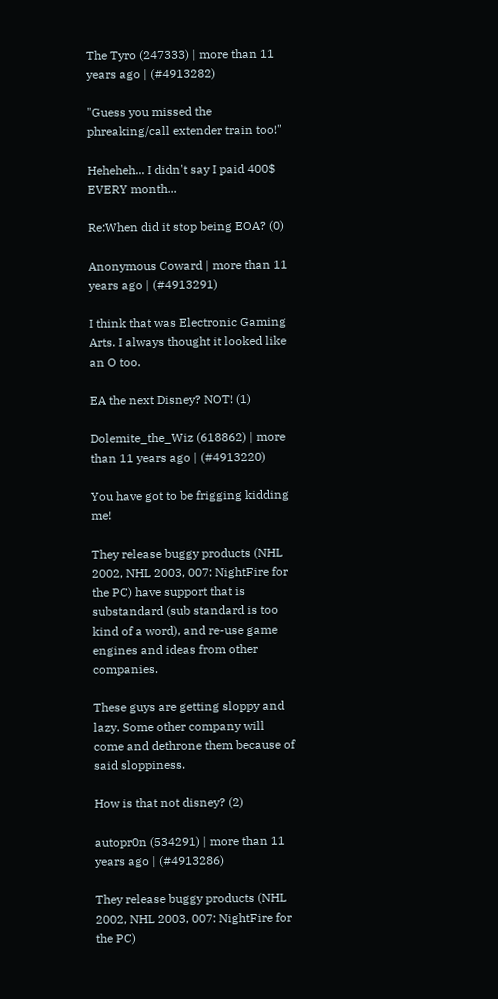The Tyro (247333) | more than 11 years ago | (#4913282)

"Guess you missed the phreaking/call extender train too!"

Heheheh... I didn't say I paid 400$ EVERY month...

Re:When did it stop being EOA? (0)

Anonymous Coward | more than 11 years ago | (#4913291)

I think that was Electronic Gaming Arts. I always thought it looked like an O too.

EA the next Disney? NOT! (1)

Dolemite_the_Wiz (618862) | more than 11 years ago | (#4913220)

You have got to be frigging kidding me!

They release buggy products (NHL 2002, NHL 2003, 007: NightFire for the PC) have support that is substandard (sub standard is too kind of a word), and re-use game engines and ideas from other companies.

These guys are getting sloppy and lazy. Some other company will come and dethrone them because of said sloppiness.

How is that not disney? (2)

autopr0n (534291) | more than 11 years ago | (#4913286)

They release buggy products (NHL 2002, NHL 2003, 007: NightFire for the PC)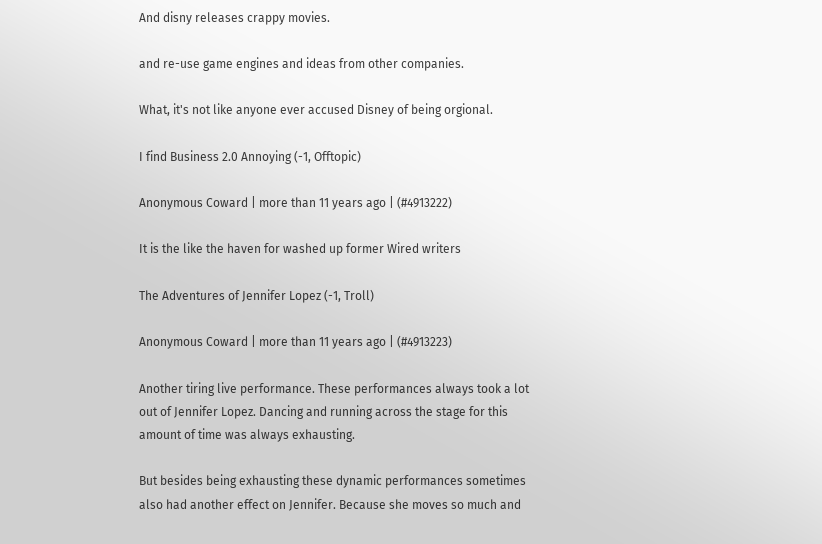And disny releases crappy movies.

and re-use game engines and ideas from other companies.

What, it's not like anyone ever accused Disney of being orgional.

I find Business 2.0 Annoying (-1, Offtopic)

Anonymous Coward | more than 11 years ago | (#4913222)

It is the like the haven for washed up former Wired writers

The Adventures of Jennifer Lopez (-1, Troll)

Anonymous Coward | more than 11 years ago | (#4913223)

Another tiring live performance. These performances always took a lot out of Jennifer Lopez. Dancing and running across the stage for this amount of time was always exhausting.

But besides being exhausting these dynamic performances sometimes also had another effect on Jennifer. Because she moves so much and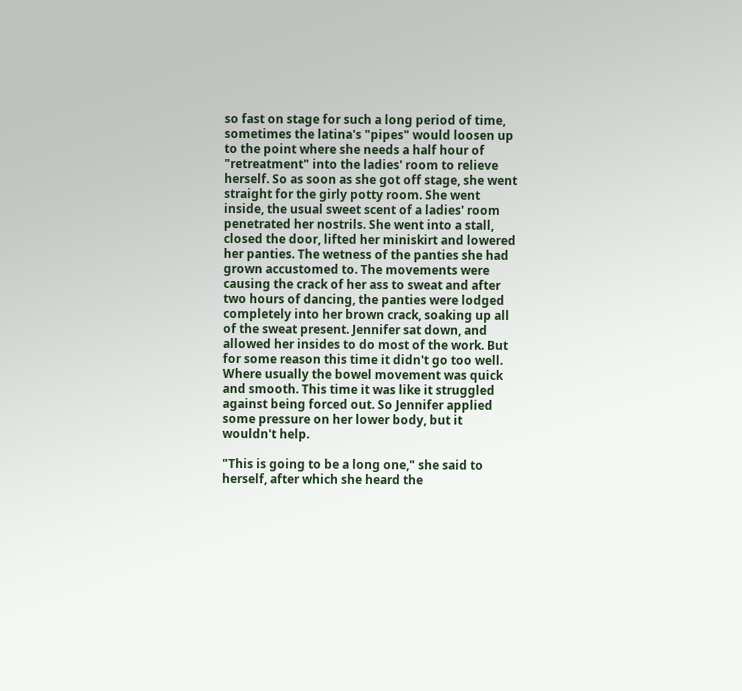so fast on stage for such a long period of time, sometimes the latina's "pipes" would loosen up to the point where she needs a half hour of "retreatment" into the ladies' room to relieve herself. So as soon as she got off stage, she went straight for the girly potty room. She went inside, the usual sweet scent of a ladies' room penetrated her nostrils. She went into a stall, closed the door, lifted her miniskirt and lowered her panties. The wetness of the panties she had grown accustomed to. The movements were causing the crack of her ass to sweat and after two hours of dancing, the panties were lodged completely into her brown crack, soaking up all of the sweat present. Jennifer sat down, and allowed her insides to do most of the work. But for some reason this time it didn't go too well. Where usually the bowel movement was quick and smooth. This time it was like it struggled against being forced out. So Jennifer applied some pressure on her lower body, but it wouldn't help.

"This is going to be a long one," she said to herself, after which she heard the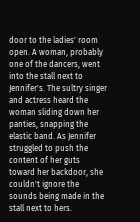door to the ladies' room open. A woman, probably one of the dancers, went into the stall next to Jennifer's. The sultry singer and actress heard the woman sliding down her panties, snapping the elastic band. As Jennifer struggled to push the content of her guts toward her backdoor, she couldn't ignore the sounds being made in the stall next to hers.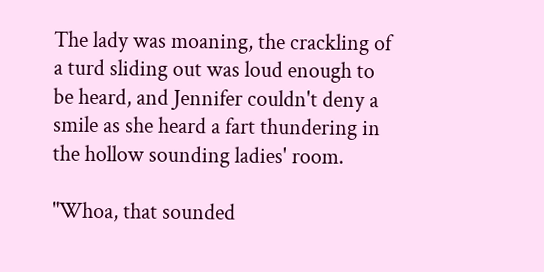The lady was moaning, the crackling of a turd sliding out was loud enough to be heard, and Jennifer couldn't deny a smile as she heard a fart thundering in the hollow sounding ladies' room.

"Whoa, that sounded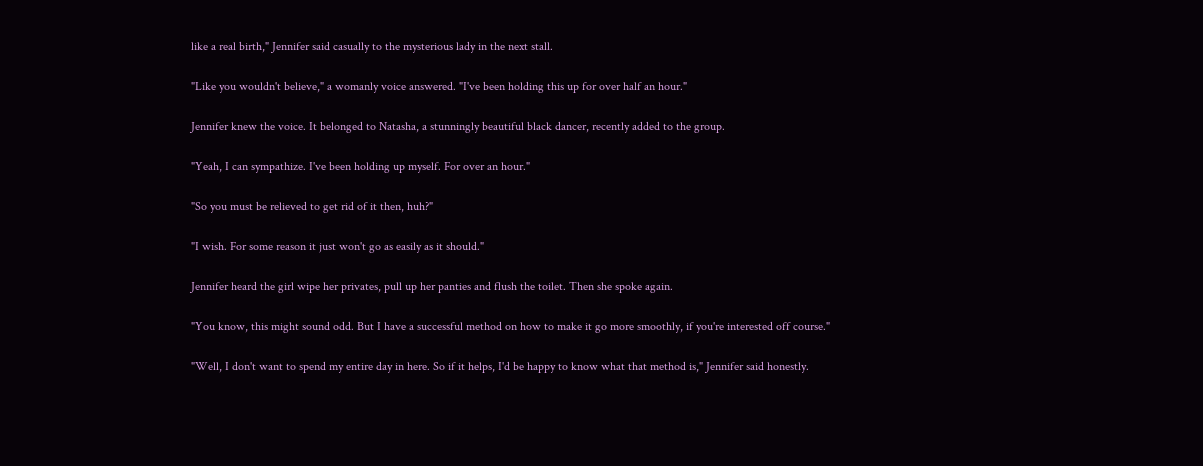like a real birth," Jennifer said casually to the mysterious lady in the next stall.

"Like you wouldn't believe," a womanly voice answered. "I've been holding this up for over half an hour."

Jennifer knew the voice. It belonged to Natasha, a stunningly beautiful black dancer, recently added to the group.

"Yeah, I can sympathize. I've been holding up myself. For over an hour."

"So you must be relieved to get rid of it then, huh?"

"I wish. For some reason it just won't go as easily as it should."

Jennifer heard the girl wipe her privates, pull up her panties and flush the toilet. Then she spoke again.

"You know, this might sound odd. But I have a successful method on how to make it go more smoothly, if you're interested off course."

"Well, I don't want to spend my entire day in here. So if it helps, I'd be happy to know what that method is," Jennifer said honestly.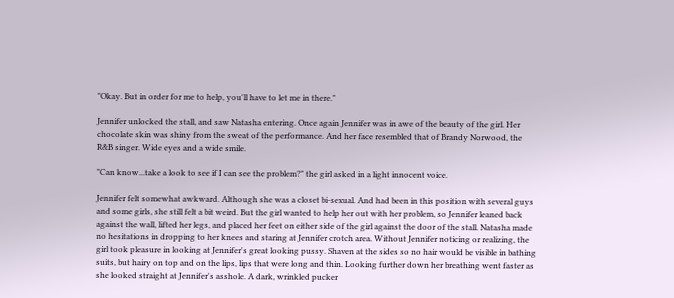"Okay. But in order for me to help, you'll have to let me in there."

Jennifer unlocked the stall, and saw Natasha entering. Once again Jennifer was in awe of the beauty of the girl. Her chocolate skin was shiny from the sweat of the performance. And her face resembled that of Brandy Norwood, the R&B singer. Wide eyes and a wide smile.

"Can know...take a look to see if I can see the problem?" the girl asked in a light innocent voice.

Jennifer felt somewhat awkward. Although she was a closet bi-sexual. And had been in this position with several guys and some girls, she still felt a bit weird. But the girl wanted to help her out with her problem, so Jennifer leaned back against the wall, lifted her legs, and placed her feet on either side of the girl against the door of the stall. Natasha made no hesitations in dropping to her knees and staring at Jennifer crotch area. Without Jennifer noticing or realizing, the girl took pleasure in looking at Jennifer's great looking pussy. Shaven at the sides so no hair would be visible in bathing suits, but hairy on top and on the lips, lips that were long and thin. Looking further down her breathing went faster as she looked straight at Jennifer's asshole. A dark, wrinkled pucker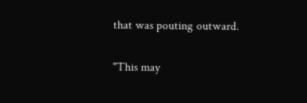that was pouting outward.

"This may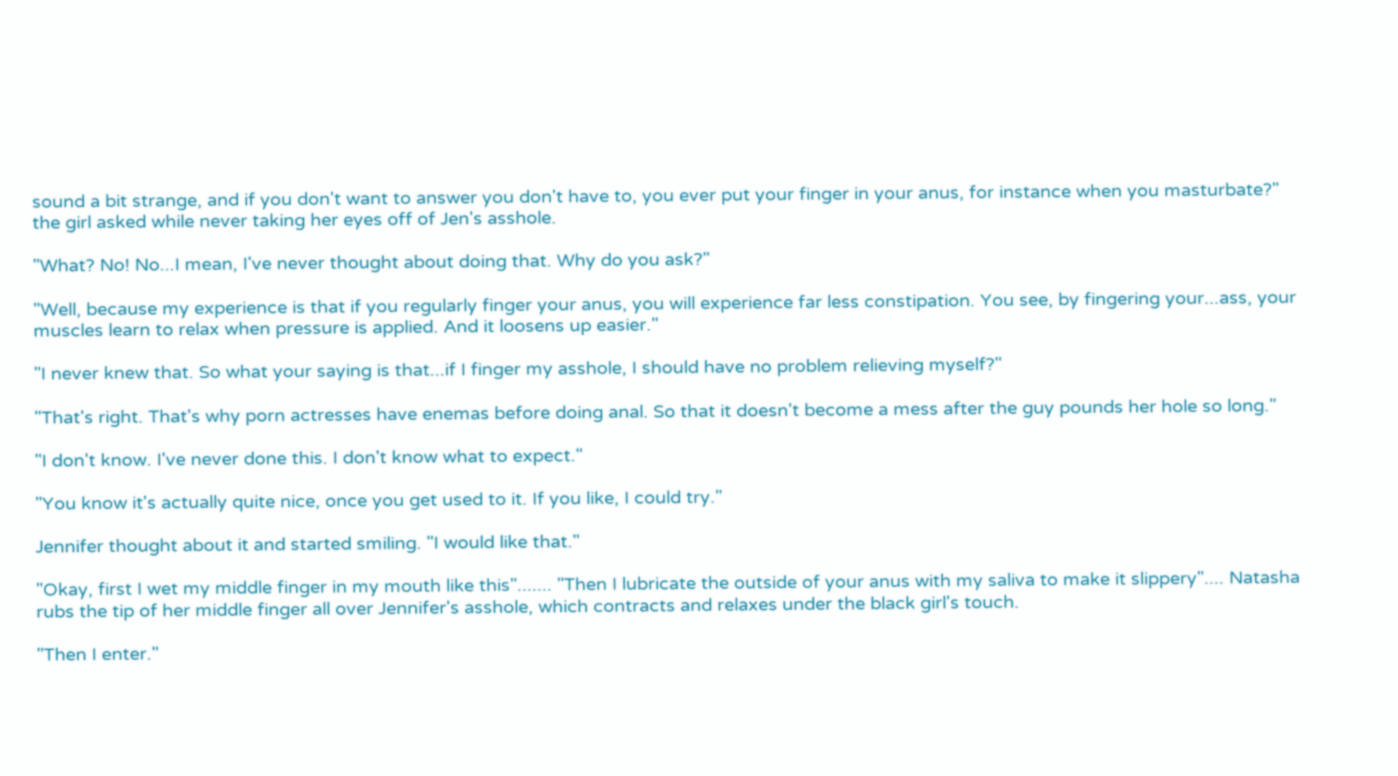sound a bit strange, and if you don't want to answer you don't have to, you ever put your finger in your anus, for instance when you masturbate?" the girl asked while never taking her eyes off of Jen's asshole.

"What? No! No...I mean, I've never thought about doing that. Why do you ask?"

"Well, because my experience is that if you regularly finger your anus, you will experience far less constipation. You see, by fingering your...ass, your muscles learn to relax when pressure is applied. And it loosens up easier."

"I never knew that. So what your saying is that...if I finger my asshole, I should have no problem relieving myself?"

"That's right. That's why porn actresses have enemas before doing anal. So that it doesn't become a mess after the guy pounds her hole so long."

"I don't know. I've never done this. I don't know what to expect."

"You know it's actually quite nice, once you get used to it. If you like, I could try."

Jennifer thought about it and started smiling. "I would like that."

"Okay, first I wet my middle finger in my mouth like this"....... "Then I lubricate the outside of your anus with my saliva to make it slippery".... Natasha rubs the tip of her middle finger all over Jennifer's asshole, which contracts and relaxes under the black girl's touch.

"Then I enter."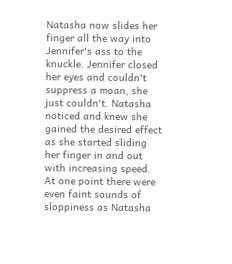Natasha now slides her finger all the way into Jennifer's ass to the knuckle. Jennifer closed her eyes and couldn't suppress a moan, she just couldn't. Natasha noticed and knew she gained the desired effect as she started sliding her finger in and out with increasing speed. At one point there were even faint sounds of sloppiness as Natasha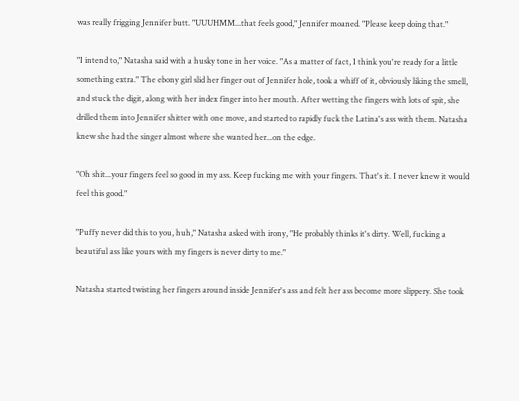was really frigging Jennifer butt. "UUUHMM...that feels good," Jennifer moaned. "Please keep doing that."

"I intend to," Natasha said with a husky tone in her voice. "As a matter of fact, I think you're ready for a little something extra." The ebony girl slid her finger out of Jennifer hole, took a whiff of it, obviously liking the smell, and stuck the digit, along with her index finger into her mouth. After wetting the fingers with lots of spit, she drilled them into Jennifer shitter with one move, and started to rapidly fuck the Latina's ass with them. Natasha knew she had the singer almost where she wanted her...on the edge.

"Oh shit...your fingers feel so good in my ass. Keep fucking me with your fingers. That's it. I never knew it would feel this good."

"Puffy never did this to you, huh," Natasha asked with irony, "He probably thinks it's dirty. Well, fucking a beautiful ass like yours with my fingers is never dirty to me."

Natasha started twisting her fingers around inside Jennifer's ass and felt her ass become more slippery. She took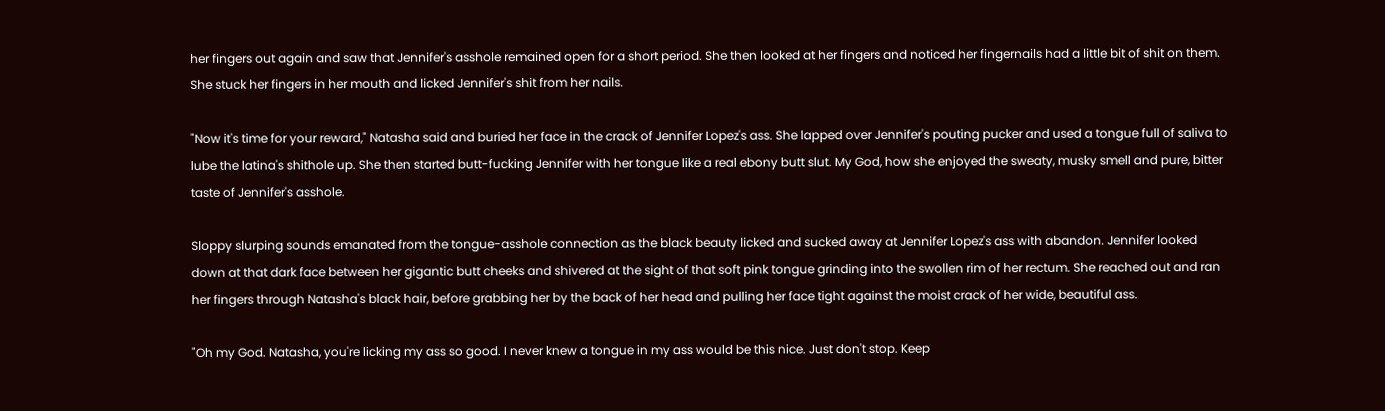her fingers out again and saw that Jennifer's asshole remained open for a short period. She then looked at her fingers and noticed her fingernails had a little bit of shit on them. She stuck her fingers in her mouth and licked Jennifer's shit from her nails.

"Now it's time for your reward," Natasha said and buried her face in the crack of Jennifer Lopez's ass. She lapped over Jennifer's pouting pucker and used a tongue full of saliva to lube the latina's shithole up. She then started butt-fucking Jennifer with her tongue like a real ebony butt slut. My God, how she enjoyed the sweaty, musky smell and pure, bitter taste of Jennifer's asshole.

Sloppy slurping sounds emanated from the tongue-asshole connection as the black beauty licked and sucked away at Jennifer Lopez's ass with abandon. Jennifer looked down at that dark face between her gigantic butt cheeks and shivered at the sight of that soft pink tongue grinding into the swollen rim of her rectum. She reached out and ran her fingers through Natasha's black hair, before grabbing her by the back of her head and pulling her face tight against the moist crack of her wide, beautiful ass.

"Oh my God. Natasha, you're licking my ass so good. I never knew a tongue in my ass would be this nice. Just don't stop. Keep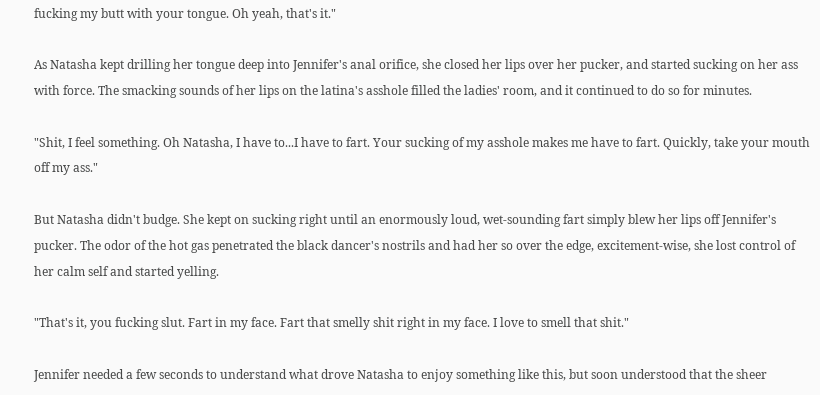fucking my butt with your tongue. Oh yeah, that's it."

As Natasha kept drilling her tongue deep into Jennifer's anal orifice, she closed her lips over her pucker, and started sucking on her ass with force. The smacking sounds of her lips on the latina's asshole filled the ladies' room, and it continued to do so for minutes.

"Shit, I feel something. Oh Natasha, I have to...I have to fart. Your sucking of my asshole makes me have to fart. Quickly, take your mouth off my ass."

But Natasha didn't budge. She kept on sucking right until an enormously loud, wet-sounding fart simply blew her lips off Jennifer's pucker. The odor of the hot gas penetrated the black dancer's nostrils and had her so over the edge, excitement-wise, she lost control of her calm self and started yelling.

"That's it, you fucking slut. Fart in my face. Fart that smelly shit right in my face. I love to smell that shit."

Jennifer needed a few seconds to understand what drove Natasha to enjoy something like this, but soon understood that the sheer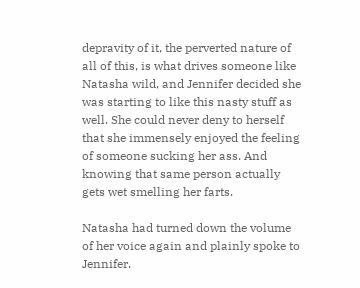depravity of it, the perverted nature of all of this, is what drives someone like Natasha wild, and Jennifer decided she was starting to like this nasty stuff as well. She could never deny to herself that she immensely enjoyed the feeling of someone sucking her ass. And knowing that same person actually gets wet smelling her farts.

Natasha had turned down the volume of her voice again and plainly spoke to Jennifer.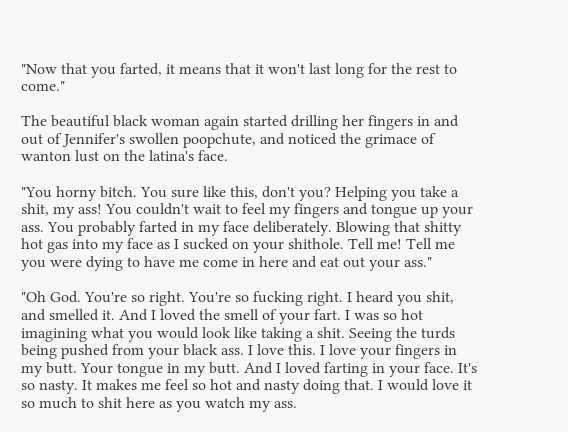"Now that you farted, it means that it won't last long for the rest to come."

The beautiful black woman again started drilling her fingers in and out of Jennifer's swollen poopchute, and noticed the grimace of wanton lust on the latina's face.

"You horny bitch. You sure like this, don't you? Helping you take a shit, my ass! You couldn't wait to feel my fingers and tongue up your ass. You probably farted in my face deliberately. Blowing that shitty hot gas into my face as I sucked on your shithole. Tell me! Tell me you were dying to have me come in here and eat out your ass."

"Oh God. You're so right. You're so fucking right. I heard you shit, and smelled it. And I loved the smell of your fart. I was so hot imagining what you would look like taking a shit. Seeing the turds being pushed from your black ass. I love this. I love your fingers in my butt. Your tongue in my butt. And I loved farting in your face. It's so nasty. It makes me feel so hot and nasty doing that. I would love it so much to shit here as you watch my ass.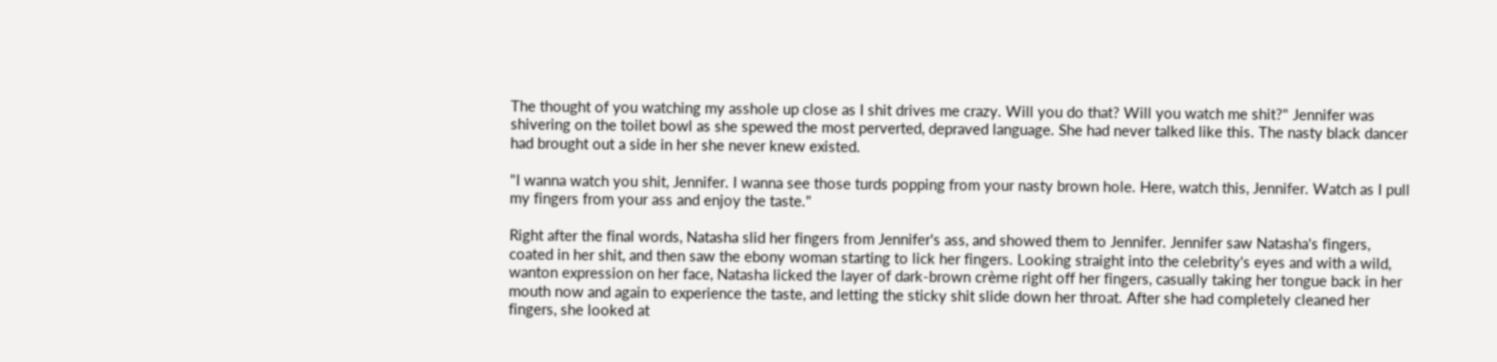The thought of you watching my asshole up close as I shit drives me crazy. Will you do that? Will you watch me shit?" Jennifer was shivering on the toilet bowl as she spewed the most perverted, depraved language. She had never talked like this. The nasty black dancer had brought out a side in her she never knew existed.

"I wanna watch you shit, Jennifer. I wanna see those turds popping from your nasty brown hole. Here, watch this, Jennifer. Watch as I pull my fingers from your ass and enjoy the taste."

Right after the final words, Natasha slid her fingers from Jennifer's ass, and showed them to Jennifer. Jennifer saw Natasha's fingers, coated in her shit, and then saw the ebony woman starting to lick her fingers. Looking straight into the celebrity's eyes and with a wild, wanton expression on her face, Natasha licked the layer of dark-brown crème right off her fingers, casually taking her tongue back in her mouth now and again to experience the taste, and letting the sticky shit slide down her throat. After she had completely cleaned her fingers, she looked at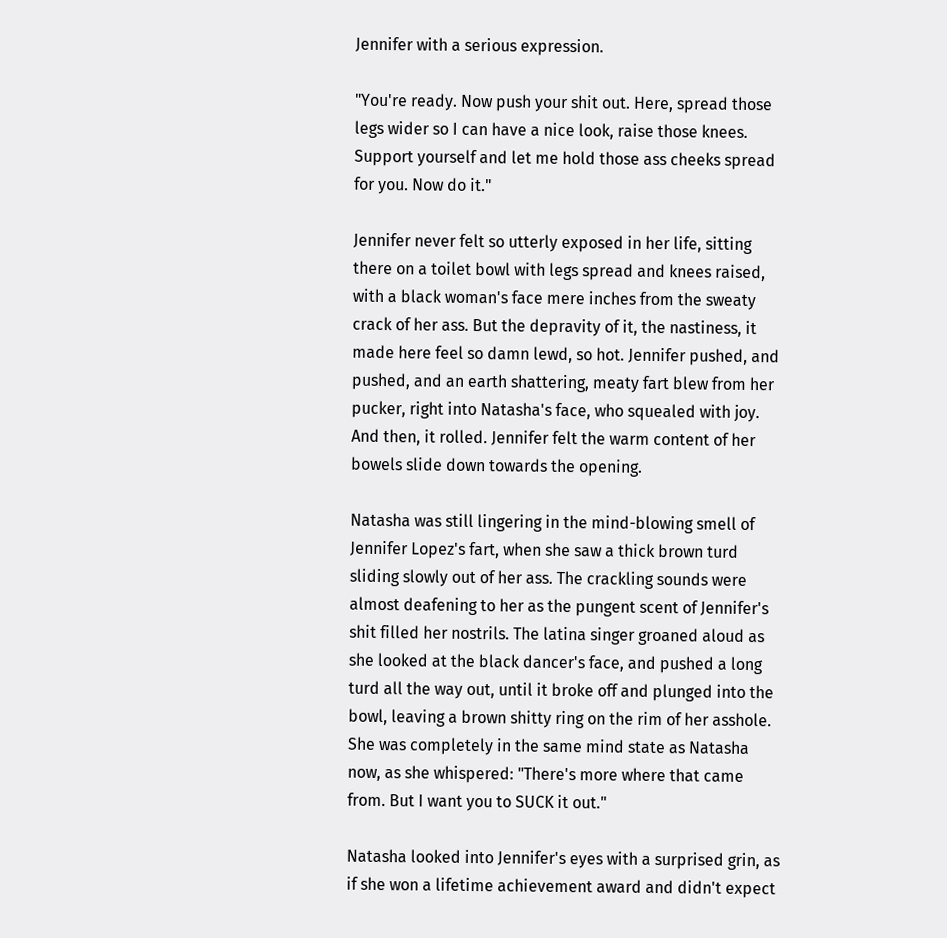Jennifer with a serious expression.

"You're ready. Now push your shit out. Here, spread those legs wider so I can have a nice look, raise those knees. Support yourself and let me hold those ass cheeks spread for you. Now do it."

Jennifer never felt so utterly exposed in her life, sitting there on a toilet bowl with legs spread and knees raised, with a black woman's face mere inches from the sweaty crack of her ass. But the depravity of it, the nastiness, it made here feel so damn lewd, so hot. Jennifer pushed, and pushed, and an earth shattering, meaty fart blew from her pucker, right into Natasha's face, who squealed with joy. And then, it rolled. Jennifer felt the warm content of her bowels slide down towards the opening.

Natasha was still lingering in the mind-blowing smell of Jennifer Lopez's fart, when she saw a thick brown turd sliding slowly out of her ass. The crackling sounds were almost deafening to her as the pungent scent of Jennifer's shit filled her nostrils. The latina singer groaned aloud as she looked at the black dancer's face, and pushed a long turd all the way out, until it broke off and plunged into the bowl, leaving a brown shitty ring on the rim of her asshole. She was completely in the same mind state as Natasha now, as she whispered: "There's more where that came from. But I want you to SUCK it out."

Natasha looked into Jennifer's eyes with a surprised grin, as if she won a lifetime achievement award and didn't expect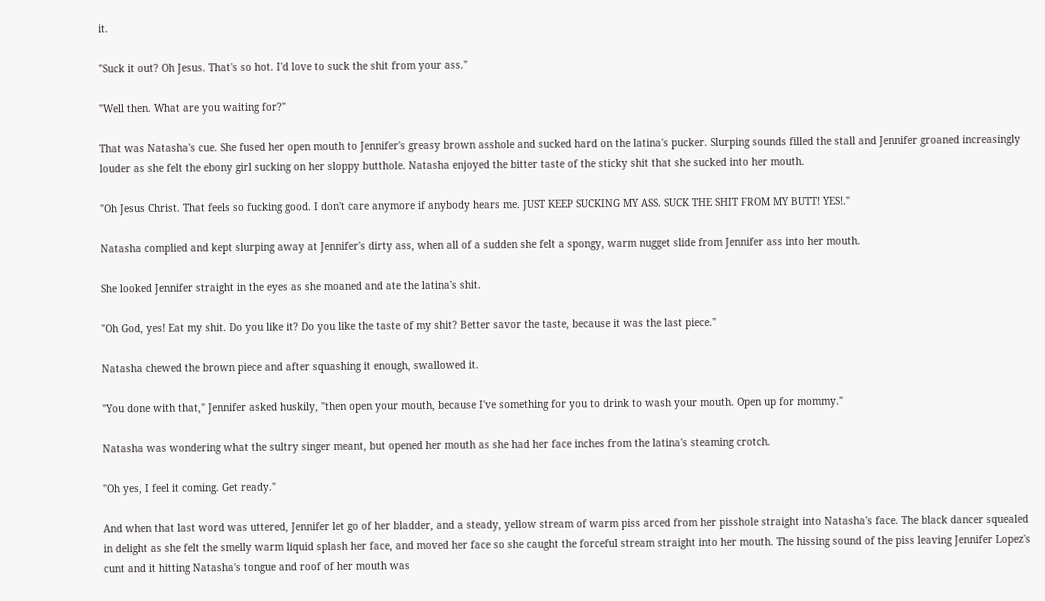it.

"Suck it out? Oh Jesus. That's so hot. I'd love to suck the shit from your ass."

"Well then. What are you waiting for?"

That was Natasha's cue. She fused her open mouth to Jennifer's greasy brown asshole and sucked hard on the latina's pucker. Slurping sounds filled the stall and Jennifer groaned increasingly louder as she felt the ebony girl sucking on her sloppy butthole. Natasha enjoyed the bitter taste of the sticky shit that she sucked into her mouth.

"Oh Jesus Christ. That feels so fucking good. I don't care anymore if anybody hears me. JUST KEEP SUCKING MY ASS. SUCK THE SHIT FROM MY BUTT! YES!."

Natasha complied and kept slurping away at Jennifer's dirty ass, when all of a sudden she felt a spongy, warm nugget slide from Jennifer ass into her mouth.

She looked Jennifer straight in the eyes as she moaned and ate the latina's shit.

"Oh God, yes! Eat my shit. Do you like it? Do you like the taste of my shit? Better savor the taste, because it was the last piece."

Natasha chewed the brown piece and after squashing it enough, swallowed it.

"You done with that," Jennifer asked huskily, "then open your mouth, because I've something for you to drink to wash your mouth. Open up for mommy."

Natasha was wondering what the sultry singer meant, but opened her mouth as she had her face inches from the latina's steaming crotch.

"Oh yes, I feel it coming. Get ready."

And when that last word was uttered, Jennifer let go of her bladder, and a steady, yellow stream of warm piss arced from her pisshole straight into Natasha's face. The black dancer squealed in delight as she felt the smelly warm liquid splash her face, and moved her face so she caught the forceful stream straight into her mouth. The hissing sound of the piss leaving Jennifer Lopez's cunt and it hitting Natasha's tongue and roof of her mouth was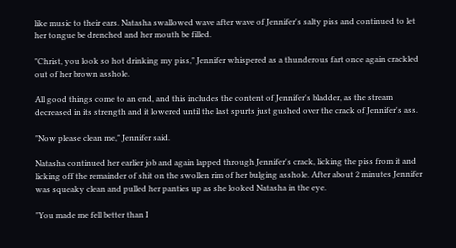like music to their ears. Natasha swallowed wave after wave of Jennifer's salty piss and continued to let her tongue be drenched and her mouth be filled.

"Christ, you look so hot drinking my piss," Jennifer whispered as a thunderous fart once again crackled out of her brown asshole.

All good things come to an end, and this includes the content of Jennifer's bladder, as the stream decreased in its strength and it lowered until the last spurts just gushed over the crack of Jennifer's ass.

"Now please clean me," Jennifer said.

Natasha continued her earlier job and again lapped through Jennifer's crack, licking the piss from it and licking off the remainder of shit on the swollen rim of her bulging asshole. After about 2 minutes Jennifer was squeaky clean and pulled her panties up as she looked Natasha in the eye.

"You made me fell better than I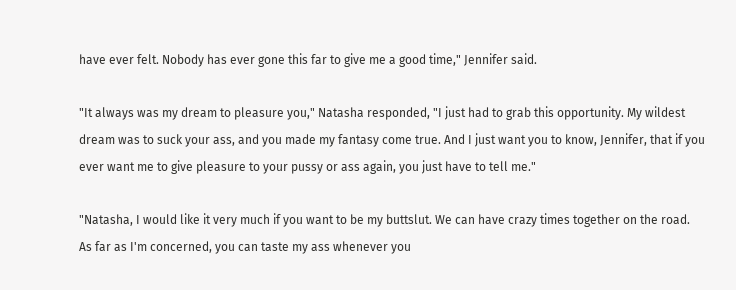have ever felt. Nobody has ever gone this far to give me a good time," Jennifer said.

"It always was my dream to pleasure you," Natasha responded, "I just had to grab this opportunity. My wildest dream was to suck your ass, and you made my fantasy come true. And I just want you to know, Jennifer, that if you ever want me to give pleasure to your pussy or ass again, you just have to tell me."

"Natasha, I would like it very much if you want to be my buttslut. We can have crazy times together on the road. As far as I'm concerned, you can taste my ass whenever you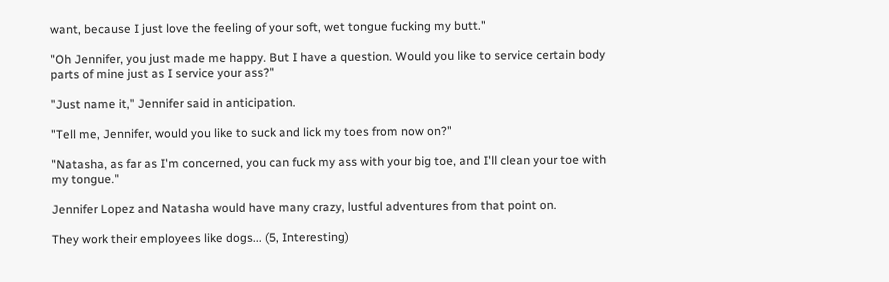want, because I just love the feeling of your soft, wet tongue fucking my butt."

"Oh Jennifer, you just made me happy. But I have a question. Would you like to service certain body parts of mine just as I service your ass?"

"Just name it," Jennifer said in anticipation.

"Tell me, Jennifer, would you like to suck and lick my toes from now on?"

"Natasha, as far as I'm concerned, you can fuck my ass with your big toe, and I'll clean your toe with my tongue."

Jennifer Lopez and Natasha would have many crazy, lustful adventures from that point on.

They work their employees like dogs... (5, Interesting)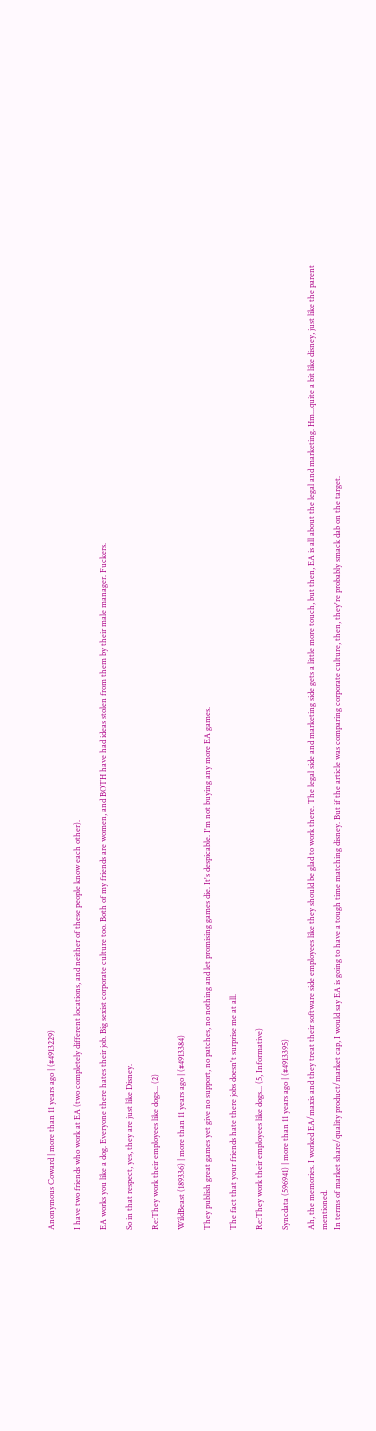Anonymous Coward | more than 11 years ago | (#4913229)

I have two friends who work at EA (two completely different locations, and neither of these people know each other).

EA works you like a dog. Everyone there hates their job. Big sexist corporate culture too. Both of my friends are women, and BOTH have had ideas stolen from them by their male manager. Fuckers.

So in that respect, yes, they are just like Disney.

Re:They work their employees like dogs... (2)

WildBeast (189336) | more than 11 years ago | (#4913384)

They publish great games yet give no support, no patches, no nothing and let promising games die. It's despicable. I'm not buying any more EA games.

The fact that your friends hate there jobs doesn't surprise me at all.

Re:They work their employees like dogs... (5, Informative)

Syncdata (596941) | more than 11 years ago | (#4913395)

Ah, the memories. I worked EA/maxis and they treat their software side employees like they should be glad to work there. The legal side and marketing side gets a little more touch, but then, EA is all about the legal and marketing. Hm...quite a bit like disney, just like the parent mentioned.
In terms of market share/quality product/market cap, I would say EA is going to have a tough time matching disney. But if the article was comparing corporate culture, then, they're probably smack dab on the target.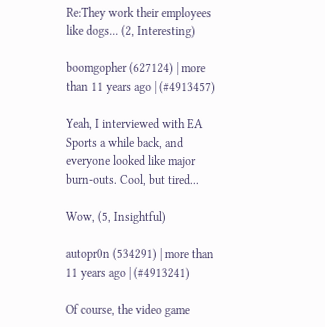Re:They work their employees like dogs... (2, Interesting)

boomgopher (627124) | more than 11 years ago | (#4913457)

Yeah, I interviewed with EA Sports a while back, and everyone looked like major burn-outs. Cool, but tired...

Wow, (5, Insightful)

autopr0n (534291) | more than 11 years ago | (#4913241)

Of course, the video game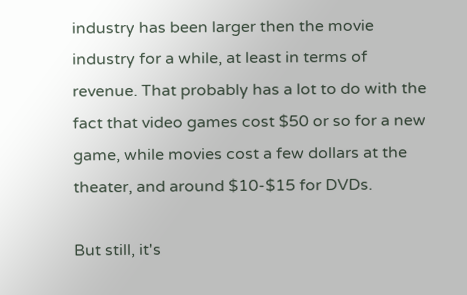industry has been larger then the movie industry for a while, at least in terms of revenue. That probably has a lot to do with the fact that video games cost $50 or so for a new game, while movies cost a few dollars at the theater, and around $10-$15 for DVDs.

But still, it's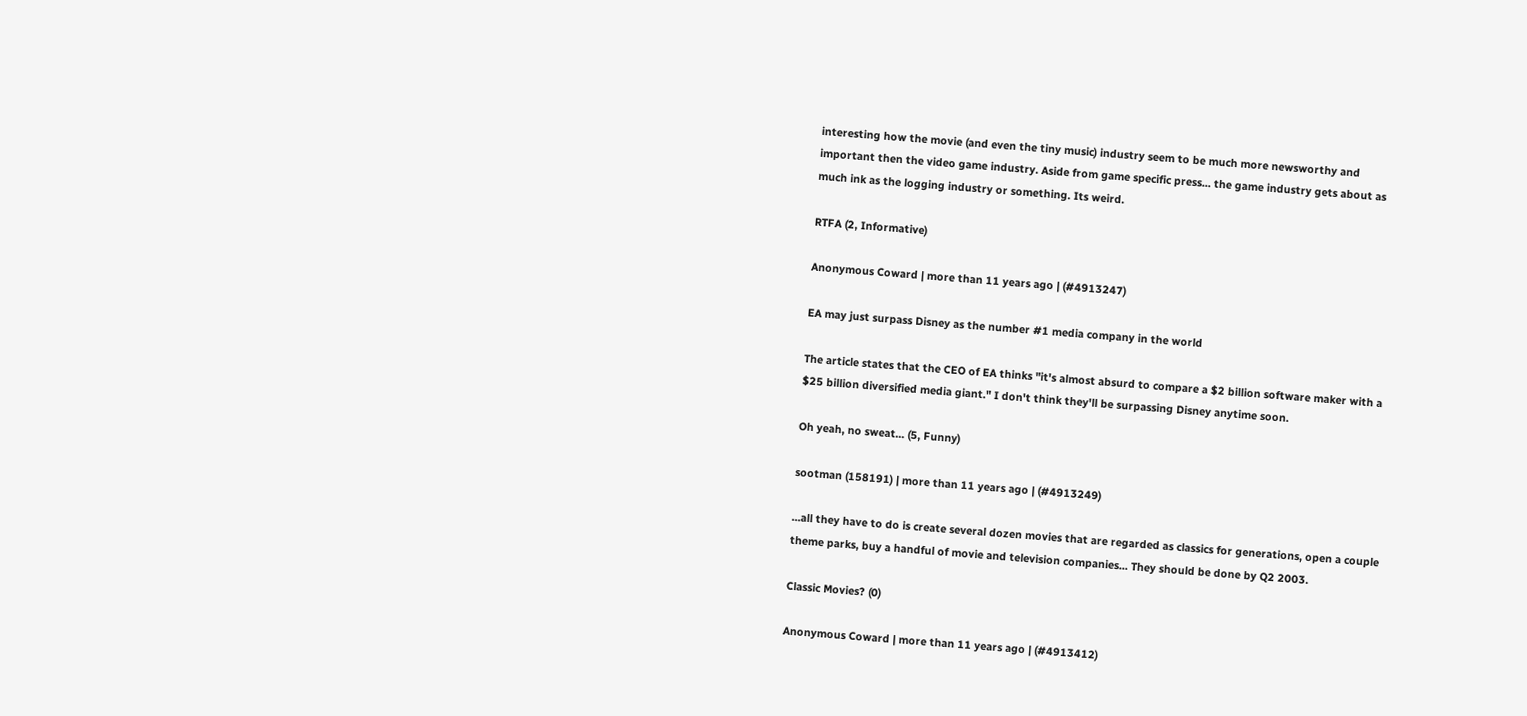interesting how the movie (and even the tiny music) industry seem to be much more newsworthy and important then the video game industry. Aside from game specific press... the game industry gets about as much ink as the logging industry or something. Its weird.

RTFA (2, Informative)

Anonymous Coward | more than 11 years ago | (#4913247)

EA may just surpass Disney as the number #1 media company in the world

The article states that the CEO of EA thinks "it's almost absurd to compare a $2 billion software maker with a $25 billion diversified media giant." I don't think they'll be surpassing Disney anytime soon.

Oh yeah, no sweat... (5, Funny)

sootman (158191) | more than 11 years ago | (#4913249)

...all they have to do is create several dozen movies that are regarded as classics for generations, open a couple theme parks, buy a handful of movie and television companies... They should be done by Q2 2003.

Classic Movies? (0)

Anonymous Coward | more than 11 years ago | (#4913412)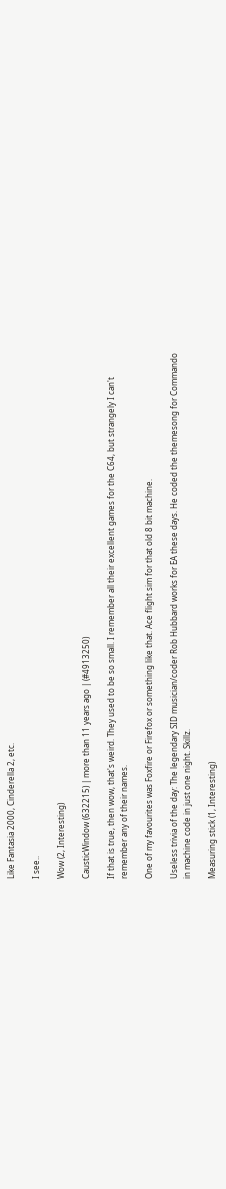Like Fantasia 2000, Cinderella 2, etc.

I see..

Wow (2, Interesting)

CausticWindow (632215) | more than 11 years ago | (#4913250)

If that is true, then wow, that's weird. They used to be so small. I remember all their excellent games for the C64, but strangely I can't remember any of their names.

One of my favourites was Foxfire or Firefox or something like that. Ace flight sim for that old 8 bit machine.

Useless trivia of the day: The legendary SID musician/coder Rob Hubbard works for EA these days. He coded the themesong for Commando in machine code in just one night. Skillz.

Measuring stick (1, Interesting)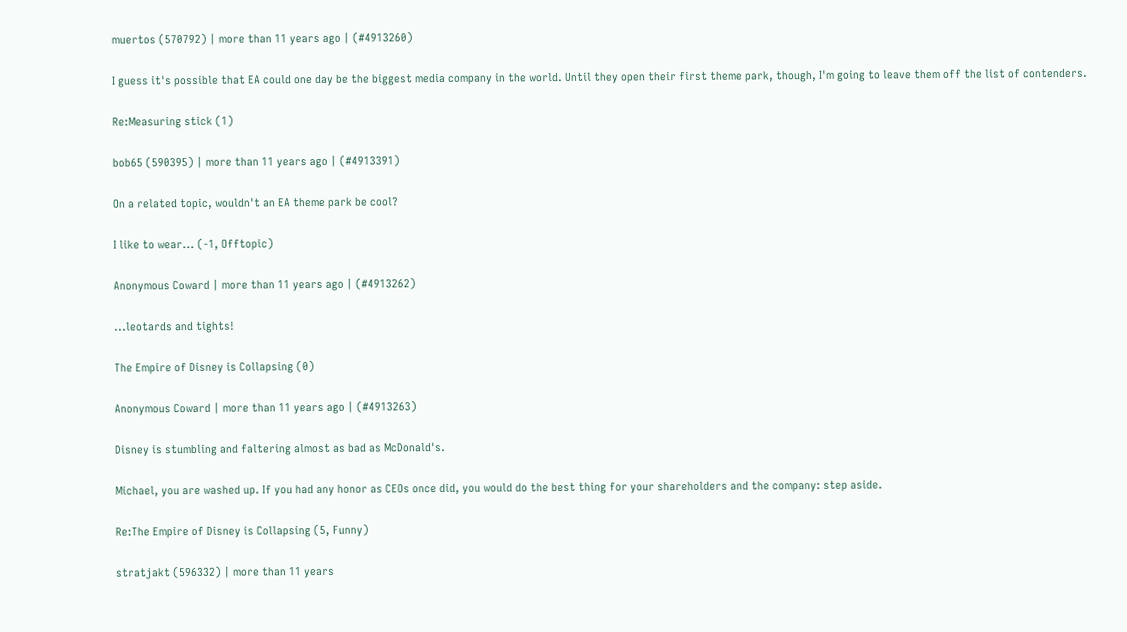muertos (570792) | more than 11 years ago | (#4913260)

I guess it's possible that EA could one day be the biggest media company in the world. Until they open their first theme park, though, I'm going to leave them off the list of contenders.

Re:Measuring stick (1)

bob65 (590395) | more than 11 years ago | (#4913391)

On a related topic, wouldn't an EA theme park be cool?

I like to wear... (-1, Offtopic)

Anonymous Coward | more than 11 years ago | (#4913262)

...leotards and tights!

The Empire of Disney is Collapsing (0)

Anonymous Coward | more than 11 years ago | (#4913263)

Disney is stumbling and faltering almost as bad as McDonald's.

Michael, you are washed up. If you had any honor as CEOs once did, you would do the best thing for your shareholders and the company: step aside.

Re:The Empire of Disney is Collapsing (5, Funny)

stratjakt (596332) | more than 11 years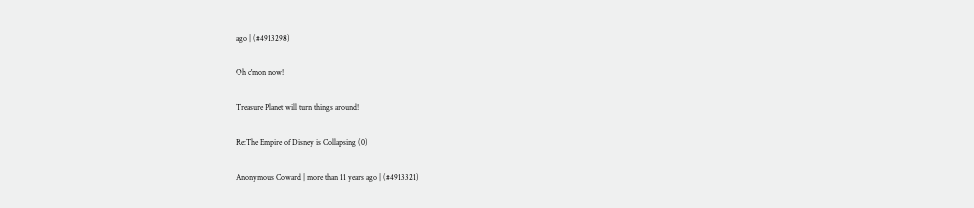ago | (#4913298)

Oh c'mon now!

Treasure Planet will turn things around!

Re:The Empire of Disney is Collapsing (0)

Anonymous Coward | more than 11 years ago | (#4913321)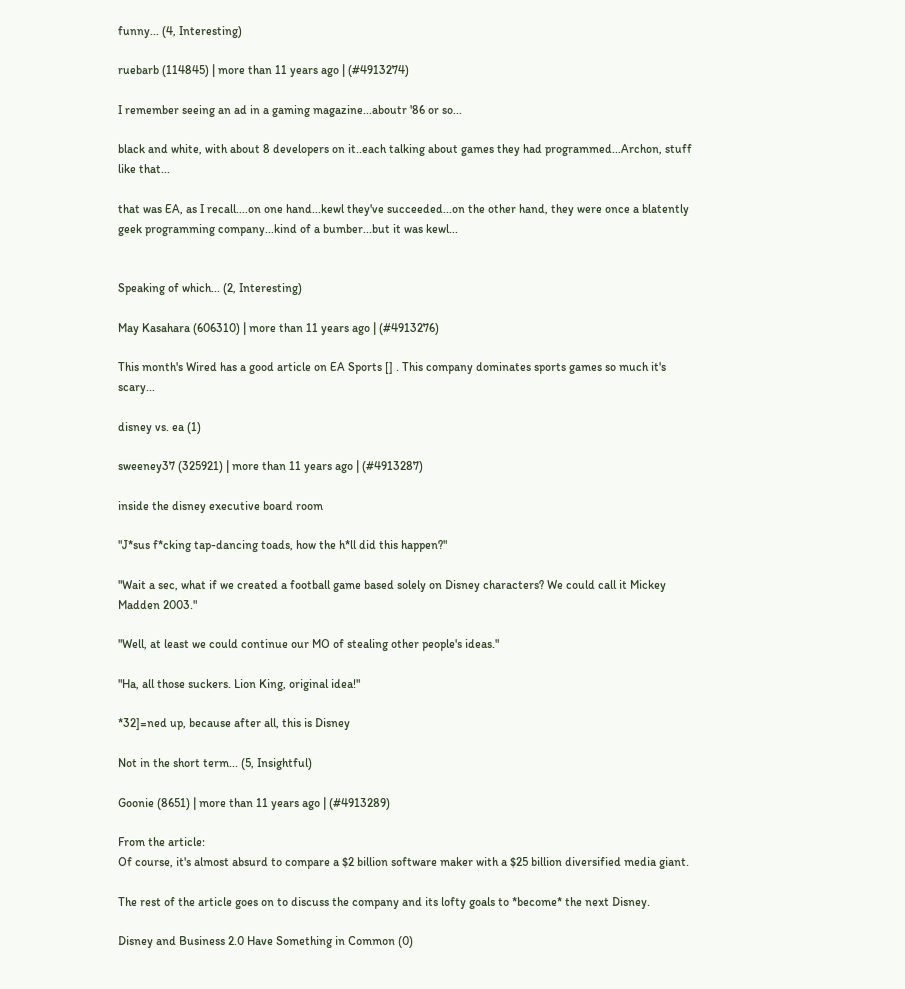funny... (4, Interesting)

ruebarb (114845) | more than 11 years ago | (#4913274)

I remember seeing an ad in a gaming magazine...aboutr '86 or so...

black and white, with about 8 developers on it..each talking about games they had programmed...Archon, stuff like that...

that was EA, as I recall....on one hand...kewl they've succeeded...on the other hand, they were once a blatently geek programming company...kind of a bumber...but it was kewl...


Speaking of which... (2, Interesting)

May Kasahara (606310) | more than 11 years ago | (#4913276)

This month's Wired has a good article on EA Sports [] . This company dominates sports games so much it's scary...

disney vs. ea (1)

sweeney37 (325921) | more than 11 years ago | (#4913287)

inside the disney executive board room

"J*sus f*cking tap-dancing toads, how the h*ll did this happen?"

"Wait a sec, what if we created a football game based solely on Disney characters? We could call it Mickey Madden 2003."

"Well, at least we could continue our MO of stealing other people's ideas."

"Ha, all those suckers. Lion King, original idea!"

*32]=ned up, because after all, this is Disney

Not in the short term... (5, Insightful)

Goonie (8651) | more than 11 years ago | (#4913289)

From the article:
Of course, it's almost absurd to compare a $2 billion software maker with a $25 billion diversified media giant.

The rest of the article goes on to discuss the company and its lofty goals to *become* the next Disney.

Disney and Business 2.0 Have Something in Common (0)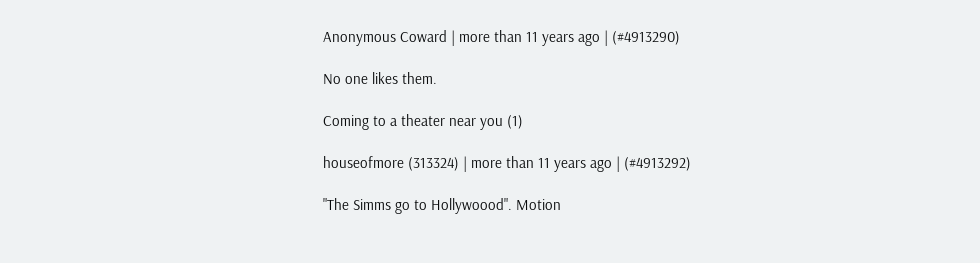Anonymous Coward | more than 11 years ago | (#4913290)

No one likes them.

Coming to a theater near you (1)

houseofmore (313324) | more than 11 years ago | (#4913292)

"The Simms go to Hollywoood". Motion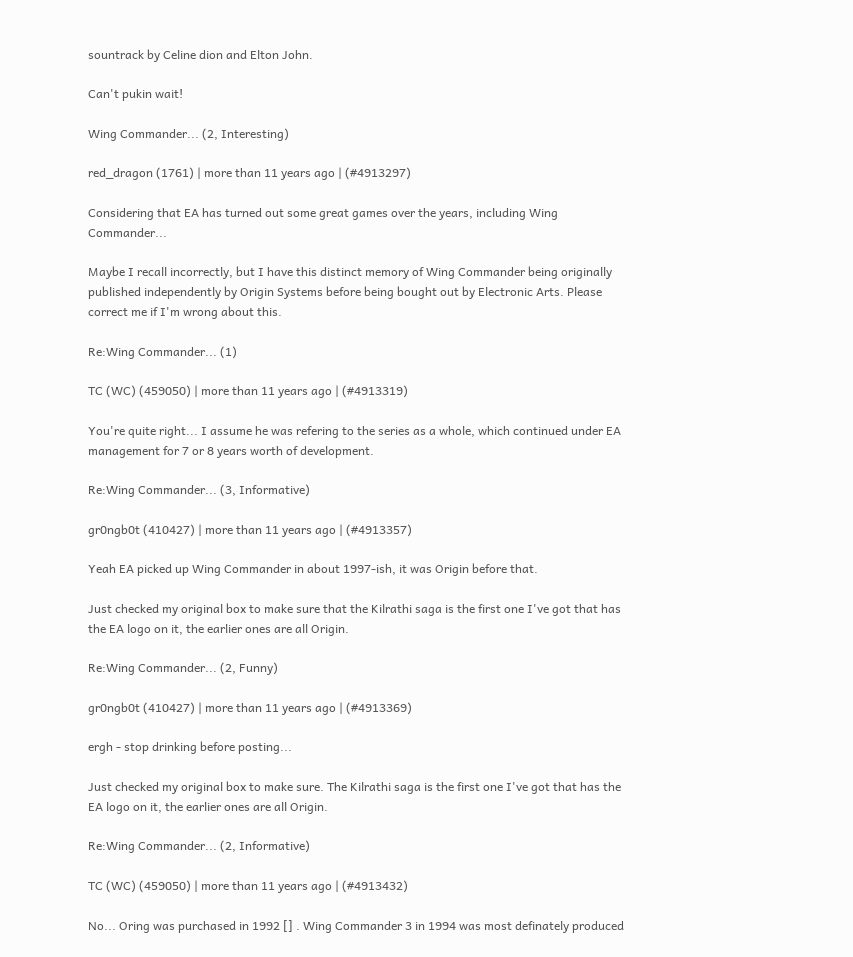sountrack by Celine dion and Elton John.

Can't pukin wait!

Wing Commander... (2, Interesting)

red_dragon (1761) | more than 11 years ago | (#4913297)

Considering that EA has turned out some great games over the years, including Wing Commander...

Maybe I recall incorrectly, but I have this distinct memory of Wing Commander being originally published independently by Origin Systems before being bought out by Electronic Arts. Please correct me if I'm wrong about this.

Re:Wing Commander... (1)

TC (WC) (459050) | more than 11 years ago | (#4913319)

You're quite right... I assume he was refering to the series as a whole, which continued under EA management for 7 or 8 years worth of development.

Re:Wing Commander... (3, Informative)

gr0ngb0t (410427) | more than 11 years ago | (#4913357)

Yeah EA picked up Wing Commander in about 1997-ish, it was Origin before that.

Just checked my original box to make sure that the Kilrathi saga is the first one I've got that has the EA logo on it, the earlier ones are all Origin.

Re:Wing Commander... (2, Funny)

gr0ngb0t (410427) | more than 11 years ago | (#4913369)

ergh - stop drinking before posting...

Just checked my original box to make sure. The Kilrathi saga is the first one I've got that has the EA logo on it, the earlier ones are all Origin.

Re:Wing Commander... (2, Informative)

TC (WC) (459050) | more than 11 years ago | (#4913432)

No... Oring was purchased in 1992 [] . Wing Commander 3 in 1994 was most definately produced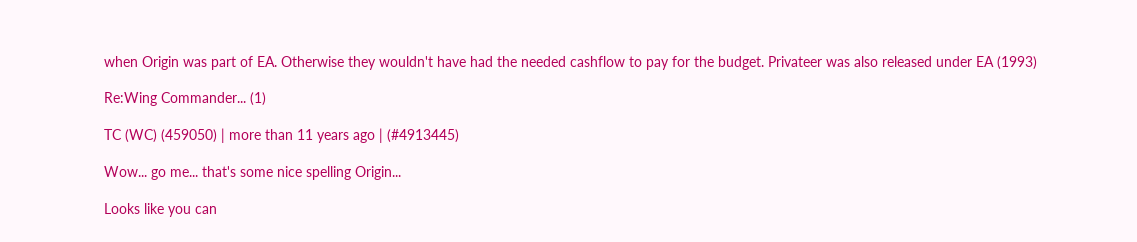when Origin was part of EA. Otherwise they wouldn't have had the needed cashflow to pay for the budget. Privateer was also released under EA (1993)

Re:Wing Commander... (1)

TC (WC) (459050) | more than 11 years ago | (#4913445)

Wow... go me... that's some nice spelling Origin...

Looks like you can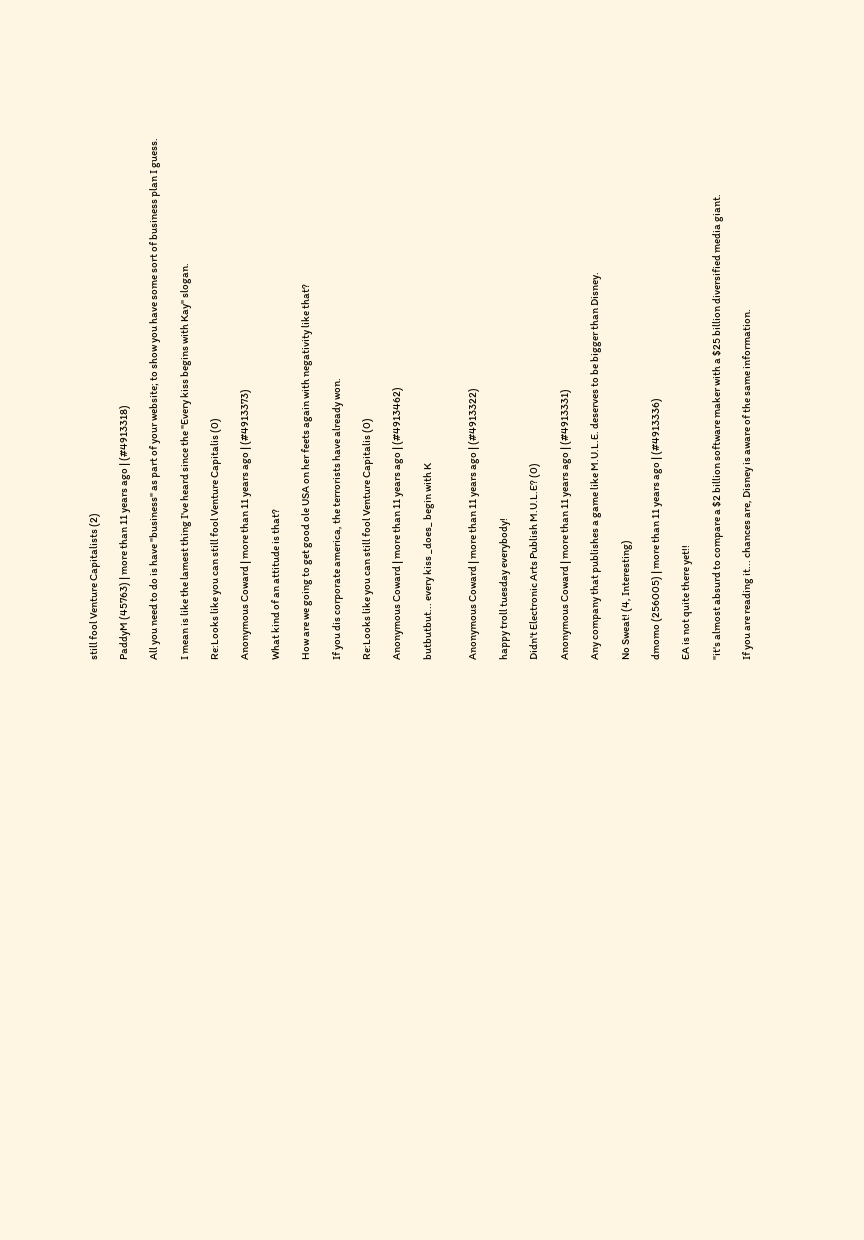still fool Venture Capitalists (2)

PaddyM (45763) | more than 11 years ago | (#4913318)

All you need to do is have "business" as part of your website; to show you have some sort of business plan I guess.

I mean is like the lamest thing I've heard since the "Every kiss begins with Kay" slogan.

Re:Looks like you can still fool Venture Capitalis (0)

Anonymous Coward | more than 11 years ago | (#4913373)

What kind of an attitude is that?

How are we going to get good ole USA on her feets again with negativity like that?

If you dis corporate america, the terrorists have already won.

Re:Looks like you can still fool Venture Capitalis (0)

Anonymous Coward | more than 11 years ago | (#4913462)

butbutbut... every kiss _does_ begin with K


Anonymous Coward | more than 11 years ago | (#4913322)

happy troll tuesday everybody!

Didn't Electronic Arts Publish M.U.L.E? (0)

Anonymous Coward | more than 11 years ago | (#4913331)

Any company that publishes a game like M.U.L.E. deserves to be bigger than Disney.

No Sweat! (4, Interesting)

dmomo (256005) | more than 11 years ago | (#4913336)

EA is not quite there yet!!

"it's almost absurd to compare a $2 billion software maker with a $25 billion diversified media giant.

If you are reading it... chances are, Disney is aware of the same information.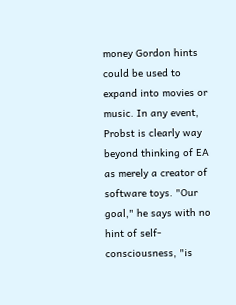money Gordon hints could be used to expand into movies or music. In any event, Probst is clearly way beyond thinking of EA as merely a creator of software toys. "Our goal," he says with no hint of self-consciousness, "is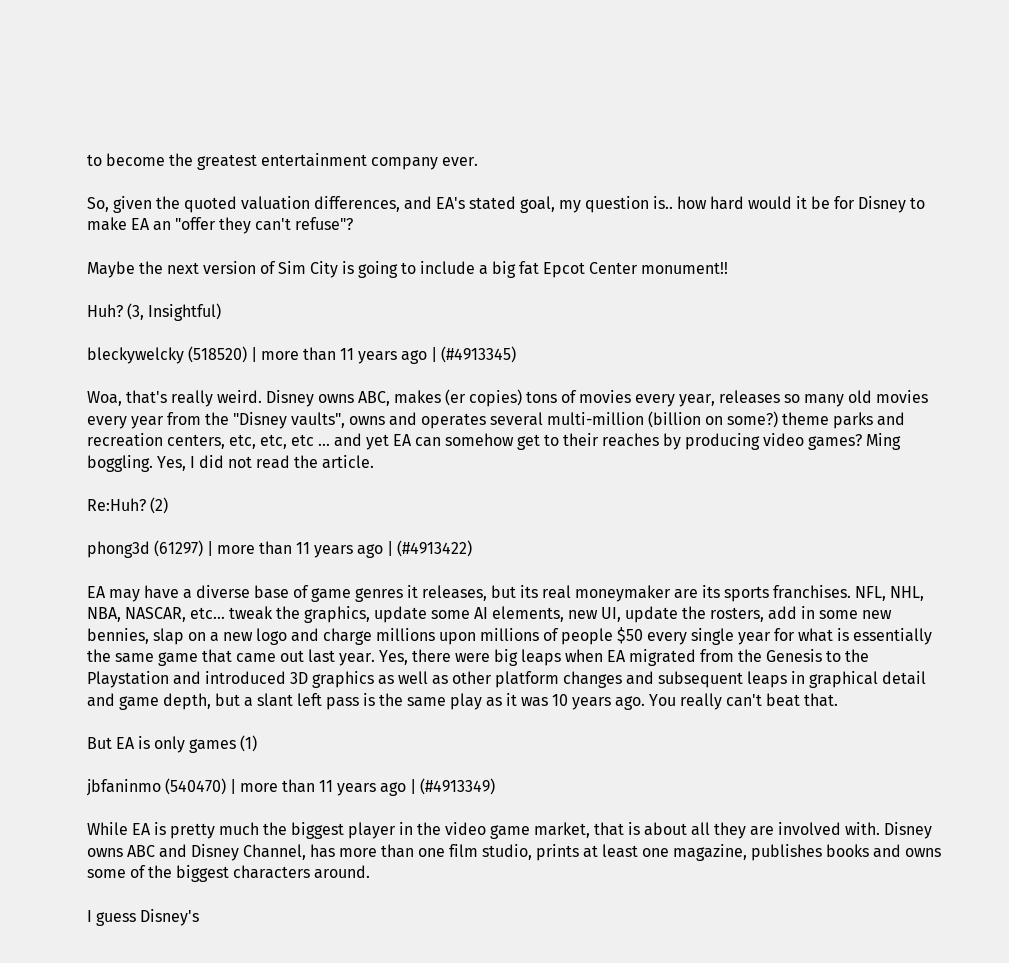to become the greatest entertainment company ever.

So, given the quoted valuation differences, and EA's stated goal, my question is.. how hard would it be for Disney to make EA an "offer they can't refuse"?

Maybe the next version of Sim City is going to include a big fat Epcot Center monument!!

Huh? (3, Insightful)

bleckywelcky (518520) | more than 11 years ago | (#4913345)

Woa, that's really weird. Disney owns ABC, makes (er copies) tons of movies every year, releases so many old movies every year from the "Disney vaults", owns and operates several multi-million (billion on some?) theme parks and recreation centers, etc, etc, etc ... and yet EA can somehow get to their reaches by producing video games? Ming boggling. Yes, I did not read the article.

Re:Huh? (2)

phong3d (61297) | more than 11 years ago | (#4913422)

EA may have a diverse base of game genres it releases, but its real moneymaker are its sports franchises. NFL, NHL, NBA, NASCAR, etc... tweak the graphics, update some AI elements, new UI, update the rosters, add in some new bennies, slap on a new logo and charge millions upon millions of people $50 every single year for what is essentially the same game that came out last year. Yes, there were big leaps when EA migrated from the Genesis to the Playstation and introduced 3D graphics as well as other platform changes and subsequent leaps in graphical detail and game depth, but a slant left pass is the same play as it was 10 years ago. You really can't beat that.

But EA is only games (1)

jbfaninmo (540470) | more than 11 years ago | (#4913349)

While EA is pretty much the biggest player in the video game market, that is about all they are involved with. Disney owns ABC and Disney Channel, has more than one film studio, prints at least one magazine, publishes books and owns some of the biggest characters around.

I guess Disney's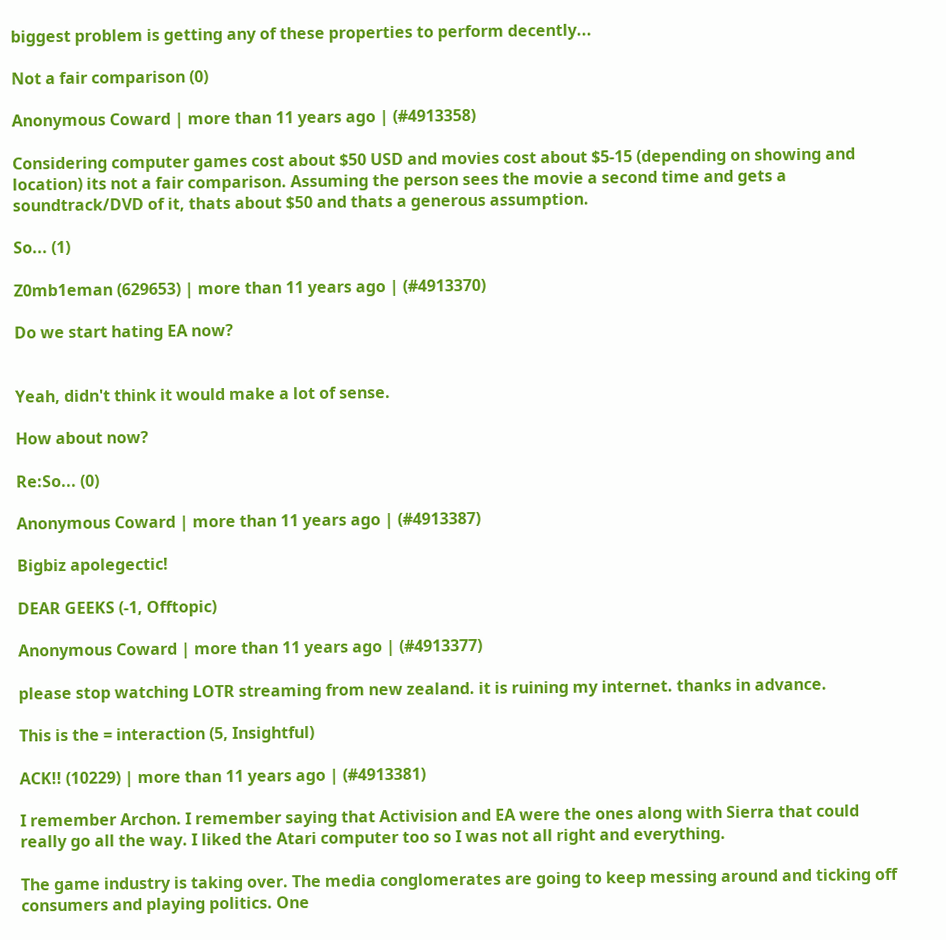biggest problem is getting any of these properties to perform decently...

Not a fair comparison (0)

Anonymous Coward | more than 11 years ago | (#4913358)

Considering computer games cost about $50 USD and movies cost about $5-15 (depending on showing and location) its not a fair comparison. Assuming the person sees the movie a second time and gets a soundtrack/DVD of it, thats about $50 and thats a generous assumption.

So... (1)

Z0mb1eman (629653) | more than 11 years ago | (#4913370)

Do we start hating EA now?


Yeah, didn't think it would make a lot of sense.

How about now?

Re:So... (0)

Anonymous Coward | more than 11 years ago | (#4913387)

Bigbiz apolegectic!

DEAR GEEKS (-1, Offtopic)

Anonymous Coward | more than 11 years ago | (#4913377)

please stop watching LOTR streaming from new zealand. it is ruining my internet. thanks in advance.

This is the = interaction (5, Insightful)

ACK!! (10229) | more than 11 years ago | (#4913381)

I remember Archon. I remember saying that Activision and EA were the ones along with Sierra that could really go all the way. I liked the Atari computer too so I was not all right and everything.

The game industry is taking over. The media conglomerates are going to keep messing around and ticking off consumers and playing politics. One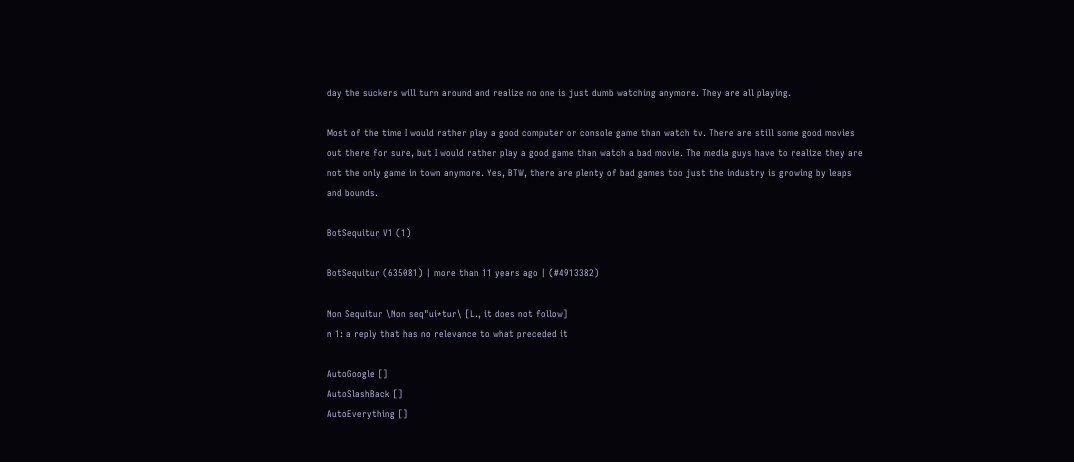day the suckers will turn around and realize no one is just dumb watching anymore. They are all playing.

Most of the time I would rather play a good computer or console game than watch tv. There are still some good movies out there for sure, but I would rather play a good game than watch a bad movie. The media guys have to realize they are not the only game in town anymore. Yes, BTW, there are plenty of bad games too just the industry is growing by leaps and bounds.

BotSequitur V1 (1)

BotSequitur (635081) | more than 11 years ago | (#4913382)

Non Sequitur \Non seq"ui*tur\ [L., it does not follow]
n 1: a reply that has no relevance to what preceded it

AutoGoogle []
AutoSlashBack []
AutoEverything []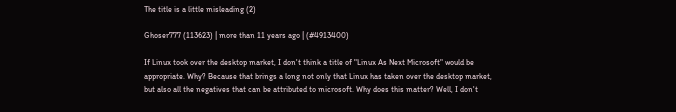The title is a little misleading (2)

Ghoser777 (113623) | more than 11 years ago | (#4913400)

If Linux took over the desktop market, I don't think a title of "Linux As Next Microsoft" would be appropriate. Why? Because that brings a long not only that Linux has taken over the desktop market, but also all the negatives that can be attributed to microsoft. Why does this matter? Well, I don't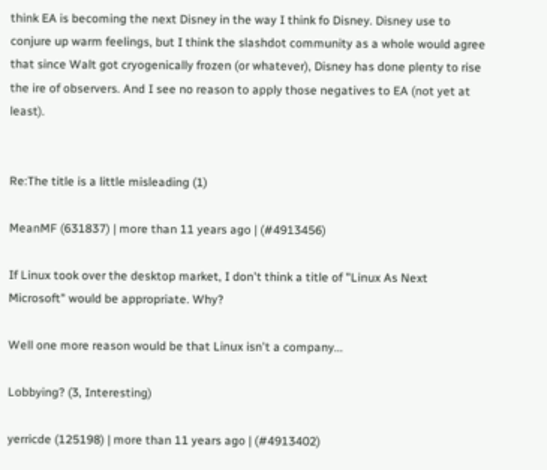think EA is becoming the next Disney in the way I think fo Disney. Disney use to conjure up warm feelings, but I think the slashdot community as a whole would agree that since Walt got cryogenically frozen (or whatever), Disney has done plenty to rise the ire of observers. And I see no reason to apply those negatives to EA (not yet at least).


Re:The title is a little misleading (1)

MeanMF (631837) | more than 11 years ago | (#4913456)

If Linux took over the desktop market, I don't think a title of "Linux As Next Microsoft" would be appropriate. Why?

Well one more reason would be that Linux isn't a company...

Lobbying? (3, Interesting)

yerricde (125198) | more than 11 years ago | (#4913402)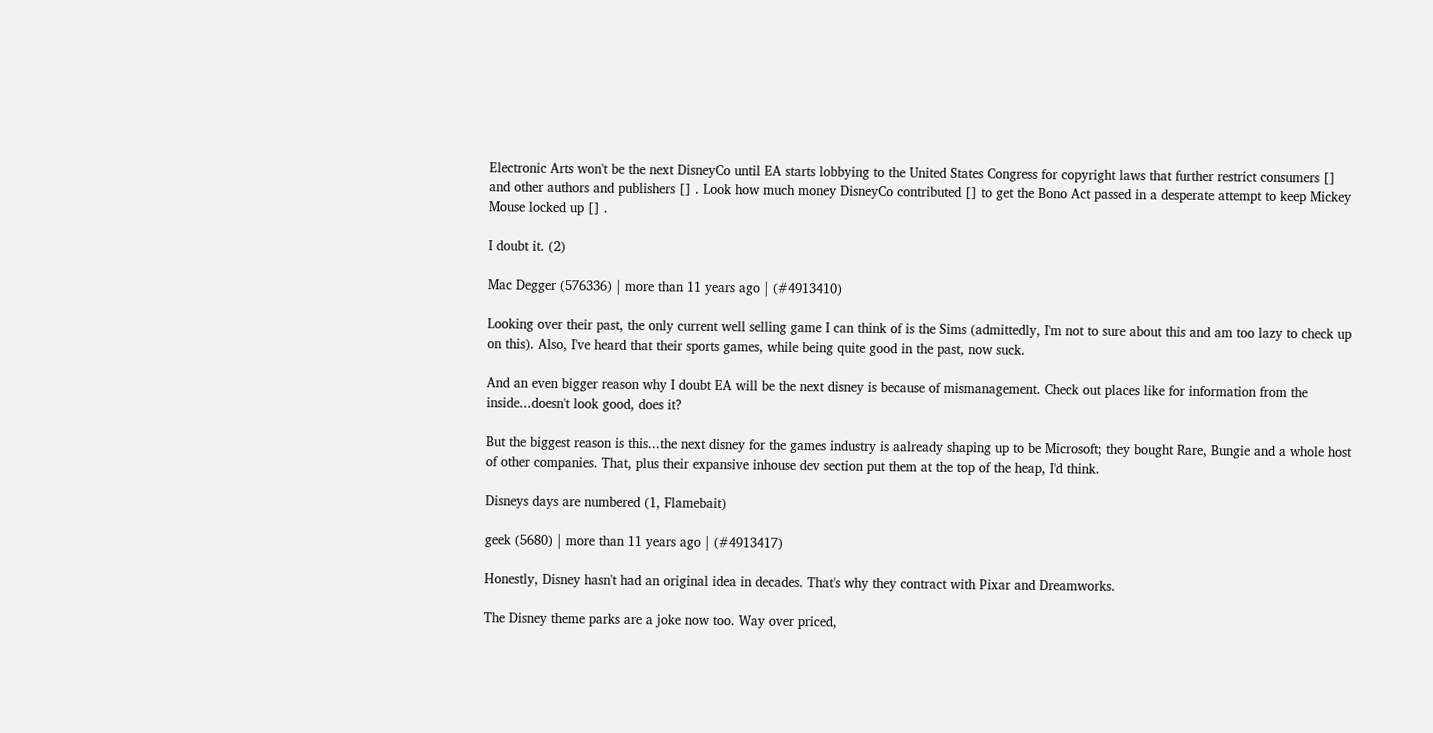Electronic Arts won't be the next DisneyCo until EA starts lobbying to the United States Congress for copyright laws that further restrict consumers [] and other authors and publishers [] . Look how much money DisneyCo contributed [] to get the Bono Act passed in a desperate attempt to keep Mickey Mouse locked up [] .

I doubt it. (2)

Mac Degger (576336) | more than 11 years ago | (#4913410)

Looking over their past, the only current well selling game I can think of is the Sims (admittedly, I'm not to sure about this and am too lazy to check up on this). Also, I've heard that their sports games, while being quite good in the past, now suck.

And an even bigger reason why I doubt EA will be the next disney is because of mismanagement. Check out places like for information from the inside...doesn't look good, does it?

But the biggest reason is this...the next disney for the games industry is aalready shaping up to be Microsoft; they bought Rare, Bungie and a whole host of other companies. That, plus their expansive inhouse dev section put them at the top of the heap, I'd think.

Disneys days are numbered (1, Flamebait)

geek (5680) | more than 11 years ago | (#4913417)

Honestly, Disney hasn't had an original idea in decades. That's why they contract with Pixar and Dreamworks.

The Disney theme parks are a joke now too. Way over priced,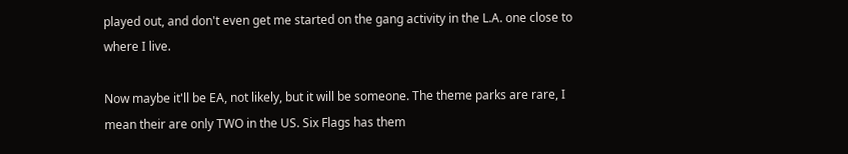played out, and don't even get me started on the gang activity in the L.A. one close to where I live.

Now maybe it'll be EA, not likely, but it will be someone. The theme parks are rare, I mean their are only TWO in the US. Six Flags has them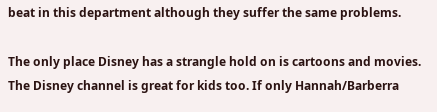beat in this department although they suffer the same problems.

The only place Disney has a strangle hold on is cartoons and movies. The Disney channel is great for kids too. If only Hannah/Barberra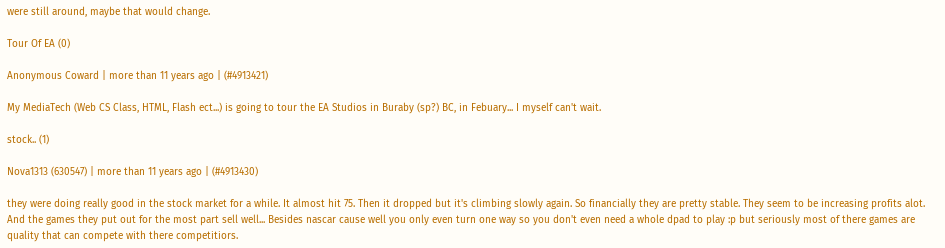were still around, maybe that would change.

Tour Of EA (0)

Anonymous Coward | more than 11 years ago | (#4913421)

My MediaTech (Web CS Class, HTML, Flash ect...) is going to tour the EA Studios in Buraby (sp?) BC, in Febuary... I myself can't wait.

stock.. (1)

Nova1313 (630547) | more than 11 years ago | (#4913430)

they were doing really good in the stock market for a while. It almost hit 75. Then it dropped but it's climbing slowly again. So financially they are pretty stable. They seem to be increasing profits alot. And the games they put out for the most part sell well... Besides nascar cause well you only even turn one way so you don't even need a whole dpad to play :p but seriously most of there games are quality that can compete with there competitiors.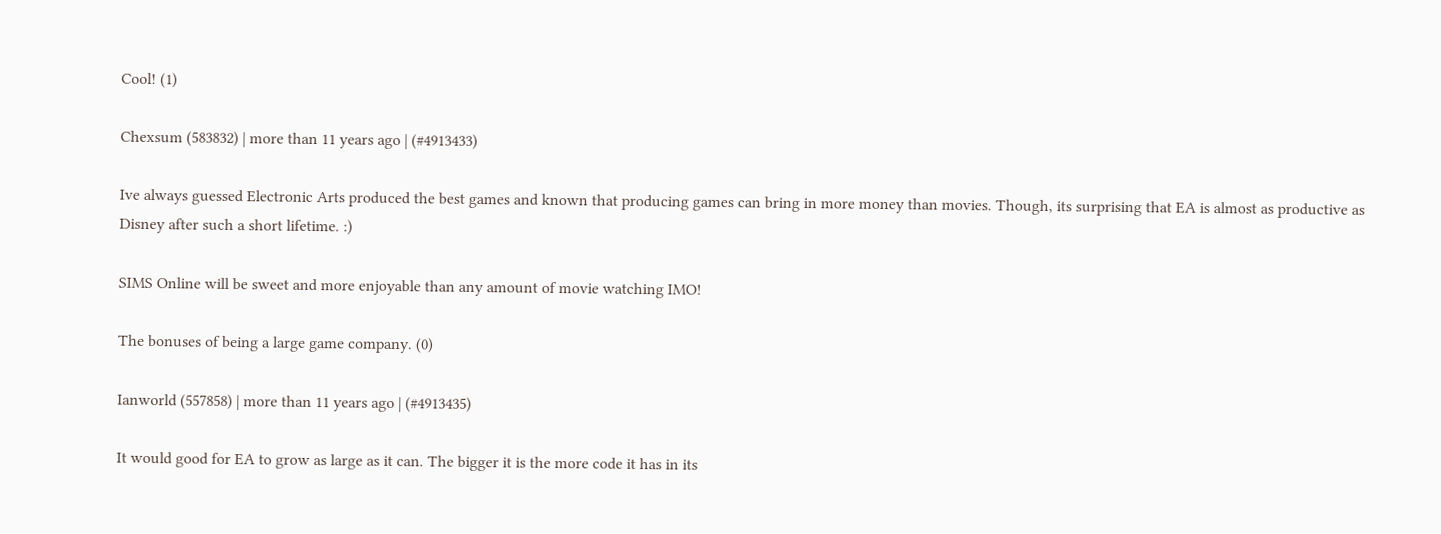Cool! (1)

Chexsum (583832) | more than 11 years ago | (#4913433)

Ive always guessed Electronic Arts produced the best games and known that producing games can bring in more money than movies. Though, its surprising that EA is almost as productive as Disney after such a short lifetime. :)

SIMS Online will be sweet and more enjoyable than any amount of movie watching IMO!

The bonuses of being a large game company. (0)

Ianworld (557858) | more than 11 years ago | (#4913435)

It would good for EA to grow as large as it can. The bigger it is the more code it has in its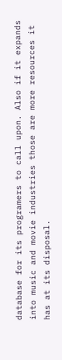database for its programers to call upon. Also if it expands into music and movie industries those are more resources it has at its disposal.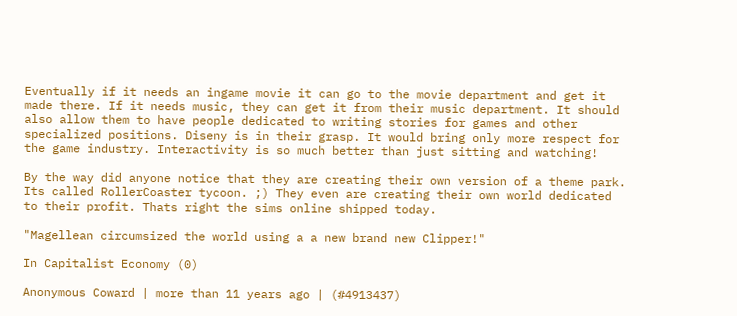Eventually if it needs an ingame movie it can go to the movie department and get it made there. If it needs music, they can get it from their music department. It should also allow them to have people dedicated to writing stories for games and other specialized positions. Diseny is in their grasp. It would bring only more respect for the game industry. Interactivity is so much better than just sitting and watching!

By the way did anyone notice that they are creating their own version of a theme park. Its called RollerCoaster tycoon. ;) They even are creating their own world dedicated to their profit. Thats right the sims online shipped today.

"Magellean circumsized the world using a a new brand new Clipper!"

In Capitalist Economy (0)

Anonymous Coward | more than 11 years ago | (#4913437)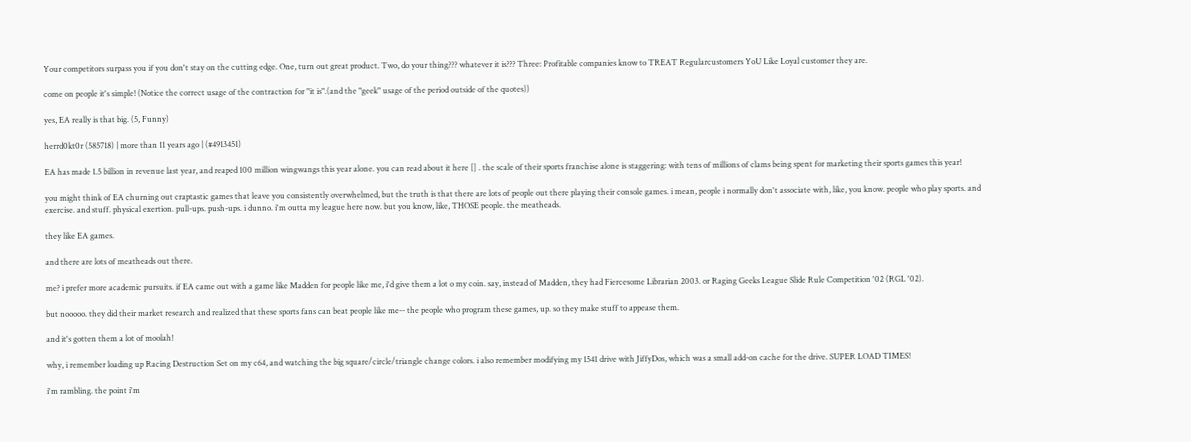Your competitors surpass you if you don't stay on the cutting edge. One, turn out great product. Two, do your thing??? whatever it is??? Three: Profitable companies know to TREAT Regularcustomers YoU Like Loyal customer they are.

come on people it's simple! (Notice the correct usage of the contraction for "it is".(and the "geek" usage of the period outside of the quotes))

yes, EA really is that big. (5, Funny)

herrd0kt0r (585718) | more than 11 years ago | (#4913451)

EA has made 1.5 billion in revenue last year, and reaped 100 million wingwangs this year alone. you can read about it here [] . the scale of their sports franchise alone is staggering: with tens of millions of clams being spent for marketing their sports games this year!

you might think of EA churning out craptastic games that leave you consistently overwhelmed, but the truth is that there are lots of people out there playing their console games. i mean, people i normally don't associate with, like, you know. people who play sports. and exercise. and stuff. physical exertion. pull-ups. push-ups. i dunno. i'm outta my league here now. but you know, like, THOSE people. the meatheads.

they like EA games.

and there are lots of meatheads out there.

me? i prefer more academic pursuits. if EA came out with a game like Madden for people like me, i'd give them a lot o my coin. say, instead of Madden, they had Fiercesome Librarian 2003. or Raging Geeks League Slide Rule Competition '02 (RGL '02).

but nooooo. they did their market research and realized that these sports fans can beat people like me-- the people who program these games, up. so they make stuff to appease them.

and it's gotten them a lot of moolah!

why, i remember loading up Racing Destruction Set on my c64, and watching the big square/circle/triangle change colors. i also remember modifying my 1541 drive with JiffyDos, which was a small add-on cache for the drive. SUPER LOAD TIMES!

i'm rambling. the point i'm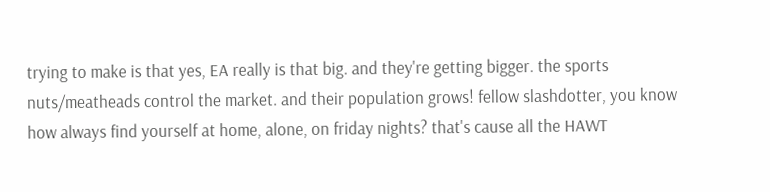trying to make is that yes, EA really is that big. and they're getting bigger. the sports nuts/meatheads control the market. and their population grows! fellow slashdotter, you know how always find yourself at home, alone, on friday nights? that's cause all the HAWT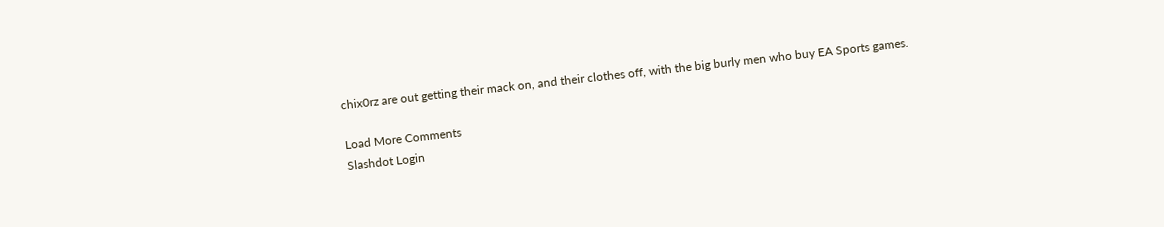chix0rz are out getting their mack on, and their clothes off, with the big burly men who buy EA Sports games.

Load More Comments
Slashdot Login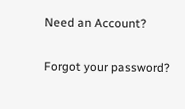Need an Account?

Forgot your password?